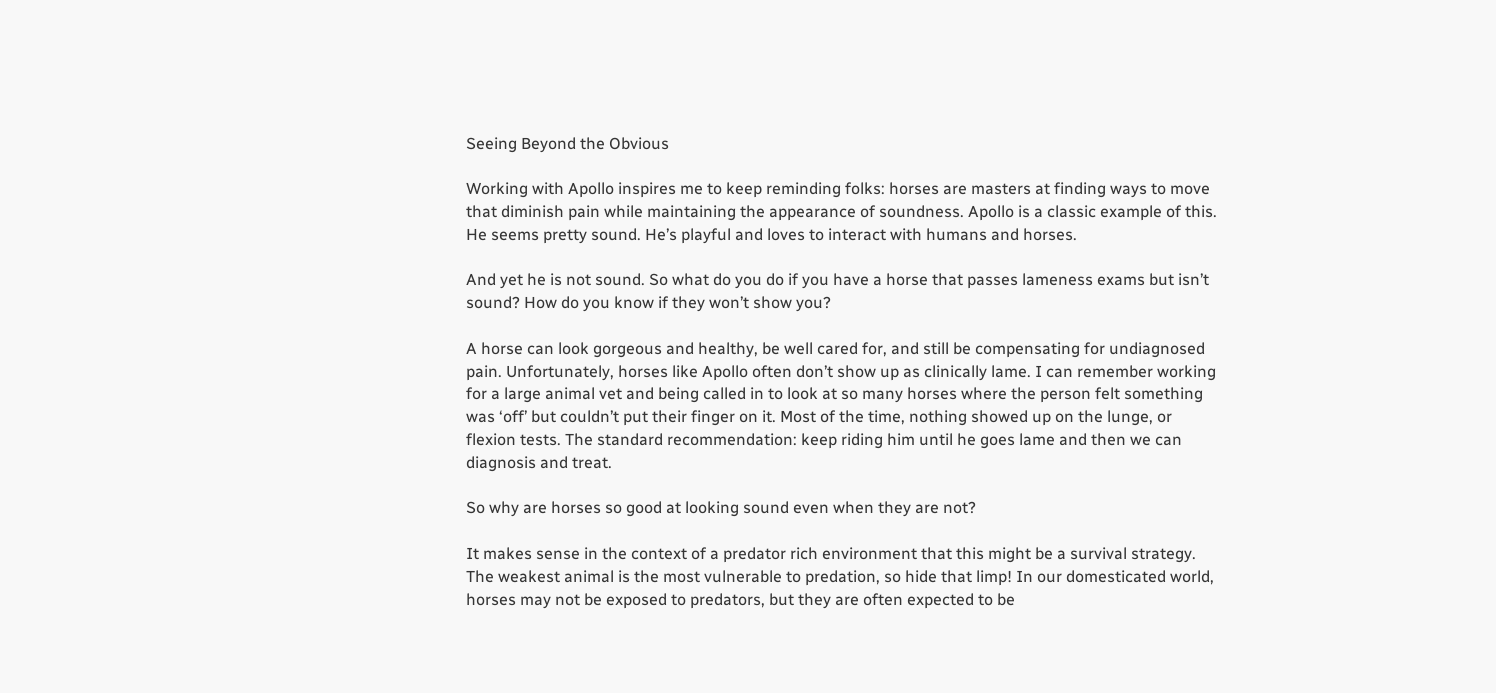Seeing Beyond the Obvious

Working with Apollo inspires me to keep reminding folks: horses are masters at finding ways to move that diminish pain while maintaining the appearance of soundness. Apollo is a classic example of this. He seems pretty sound. He’s playful and loves to interact with humans and horses.

And yet he is not sound. So what do you do if you have a horse that passes lameness exams but isn’t sound? How do you know if they won’t show you?

A horse can look gorgeous and healthy, be well cared for, and still be compensating for undiagnosed pain. Unfortunately, horses like Apollo often don’t show up as clinically lame. I can remember working for a large animal vet and being called in to look at so many horses where the person felt something was ‘off’ but couldn’t put their finger on it. Most of the time, nothing showed up on the lunge, or flexion tests. The standard recommendation: keep riding him until he goes lame and then we can diagnosis and treat.

So why are horses so good at looking sound even when they are not?

It makes sense in the context of a predator rich environment that this might be a survival strategy. The weakest animal is the most vulnerable to predation, so hide that limp! In our domesticated world, horses may not be exposed to predators, but they are often expected to be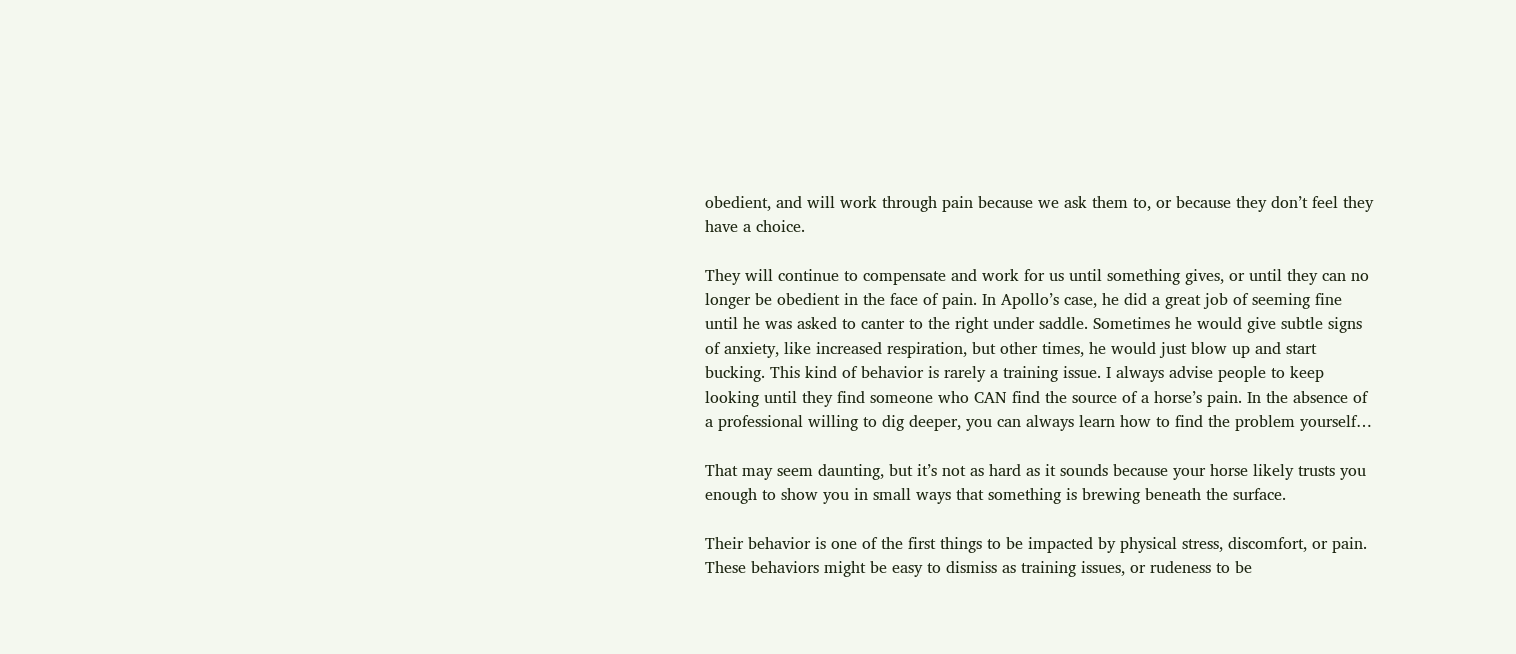obedient, and will work through pain because we ask them to, or because they don’t feel they have a choice.

They will continue to compensate and work for us until something gives, or until they can no longer be obedient in the face of pain. In Apollo’s case, he did a great job of seeming fine until he was asked to canter to the right under saddle. Sometimes he would give subtle signs of anxiety, like increased respiration, but other times, he would just blow up and start bucking. This kind of behavior is rarely a training issue. I always advise people to keep looking until they find someone who CAN find the source of a horse’s pain. In the absence of a professional willing to dig deeper, you can always learn how to find the problem yourself…

That may seem daunting, but it’s not as hard as it sounds because your horse likely trusts you enough to show you in small ways that something is brewing beneath the surface.

Their behavior is one of the first things to be impacted by physical stress, discomfort, or pain. These behaviors might be easy to dismiss as training issues, or rudeness to be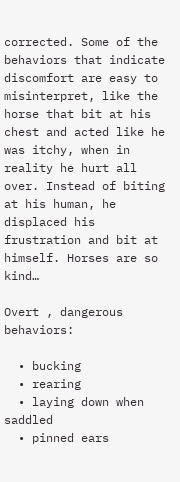corrected. Some of the behaviors that indicate discomfort are easy to misinterpret, like the horse that bit at his chest and acted like he was itchy, when in reality he hurt all over. Instead of biting at his human, he displaced his frustration and bit at himself. Horses are so kind…

Overt , dangerous behaviors:

  • bucking
  • rearing
  • laying down when saddled
  • pinned ears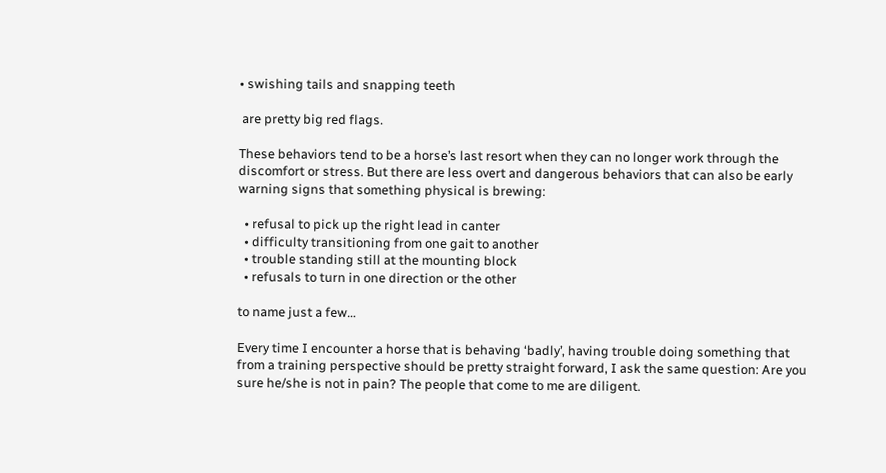• swishing tails and snapping teeth

 are pretty big red flags.

These behaviors tend to be a horse’s last resort when they can no longer work through the discomfort or stress. But there are less overt and dangerous behaviors that can also be early warning signs that something physical is brewing:

  • refusal to pick up the right lead in canter
  • difficulty transitioning from one gait to another
  • trouble standing still at the mounting block
  • refusals to turn in one direction or the other

to name just a few…

Every time I encounter a horse that is behaving ‘badly’, having trouble doing something that from a training perspective should be pretty straight forward, I ask the same question: Are you sure he/she is not in pain? The people that come to me are diligent.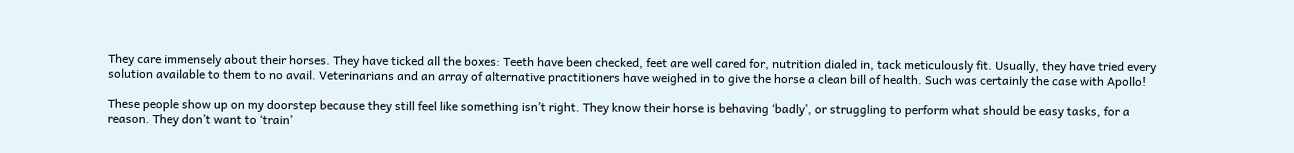They care immensely about their horses. They have ticked all the boxes: Teeth have been checked, feet are well cared for, nutrition dialed in, tack meticulously fit. Usually, they have tried every solution available to them to no avail. Veterinarians and an array of alternative practitioners have weighed in to give the horse a clean bill of health. Such was certainly the case with Apollo!

These people show up on my doorstep because they still feel like something isn’t right. They know their horse is behaving ‘badly’, or struggling to perform what should be easy tasks, for a reason. They don’t want to ‘train’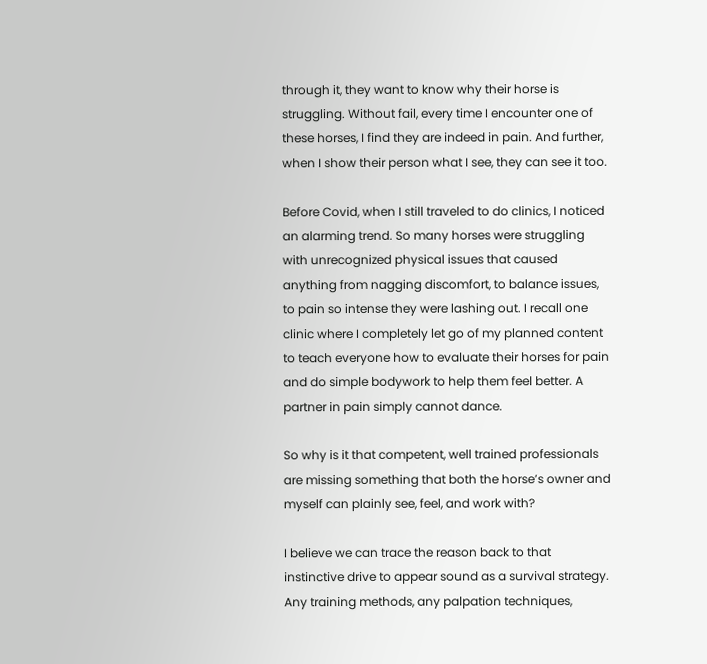through it, they want to know why their horse is struggling. Without fail, every time I encounter one of these horses, I find they are indeed in pain. And further, when I show their person what I see, they can see it too.

Before Covid, when I still traveled to do clinics, I noticed an alarming trend. So many horses were struggling with unrecognized physical issues that caused anything from nagging discomfort, to balance issues, to pain so intense they were lashing out. I recall one clinic where I completely let go of my planned content to teach everyone how to evaluate their horses for pain and do simple bodywork to help them feel better. A partner in pain simply cannot dance.

So why is it that competent, well trained professionals are missing something that both the horse’s owner and myself can plainly see, feel, and work with?

I believe we can trace the reason back to that instinctive drive to appear sound as a survival strategy. Any training methods, any palpation techniques,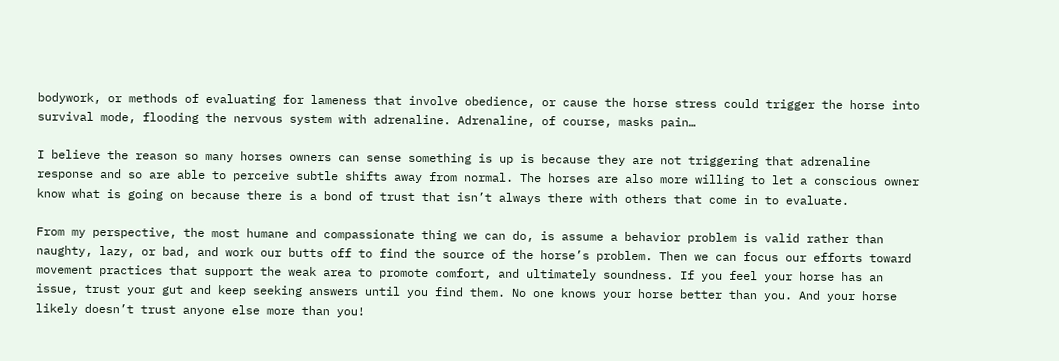bodywork, or methods of evaluating for lameness that involve obedience, or cause the horse stress could trigger the horse into survival mode, flooding the nervous system with adrenaline. Adrenaline, of course, masks pain…

I believe the reason so many horses owners can sense something is up is because they are not triggering that adrenaline response and so are able to perceive subtle shifts away from normal. The horses are also more willing to let a conscious owner know what is going on because there is a bond of trust that isn’t always there with others that come in to evaluate.

From my perspective, the most humane and compassionate thing we can do, is assume a behavior problem is valid rather than naughty, lazy, or bad, and work our butts off to find the source of the horse’s problem. Then we can focus our efforts toward movement practices that support the weak area to promote comfort, and ultimately soundness. If you feel your horse has an issue, trust your gut and keep seeking answers until you find them. No one knows your horse better than you. And your horse likely doesn’t trust anyone else more than you!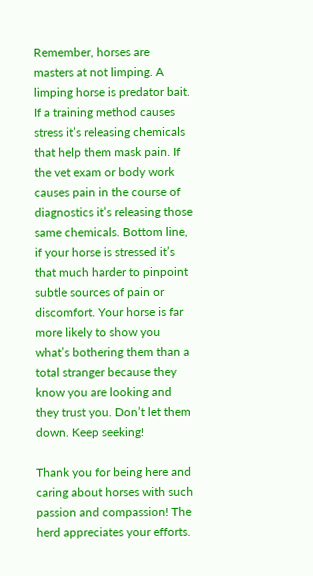Remember, horses are masters at not limping. A limping horse is predator bait. If a training method causes stress it’s releasing chemicals that help them mask pain. If the vet exam or body work causes pain in the course of diagnostics it’s releasing those same chemicals. Bottom line, if your horse is stressed it’s that much harder to pinpoint subtle sources of pain or discomfort. Your horse is far more likely to show you what’s bothering them than a total stranger because they know you are looking and they trust you. Don’t let them down. Keep seeking!

Thank you for being here and caring about horses with such passion and compassion! The herd appreciates your efforts.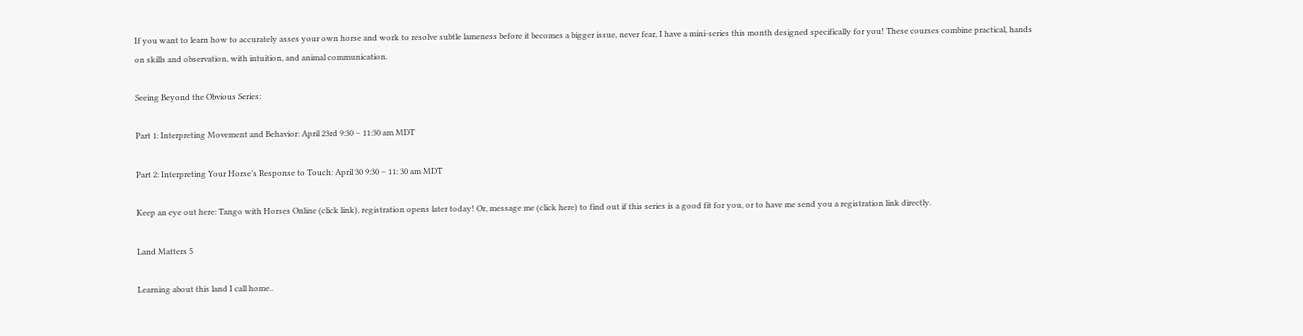If you want to learn how to accurately asses your own horse and work to resolve subtle lameness before it becomes a bigger issue, never fear, I have a mini-series this month designed specifically for you! These courses combine practical, hands on skills and observation, with intuition, and animal communication.

Seeing Beyond the Obvious Series:

Part 1: Interpreting Movement and Behavior: April 23rd 9:30 – 11:30 am MDT

Part 2: Interpreting Your Horse’s Response to Touch: April 30 9:30 – 11: 30 am MDT

Keep an eye out here: Tango with Horses Online (click link), registration opens later today! Or, message me (click here) to find out if this series is a good fit for you, or to have me send you a registration link directly.

Land Matters 5

Learning about this land I call home..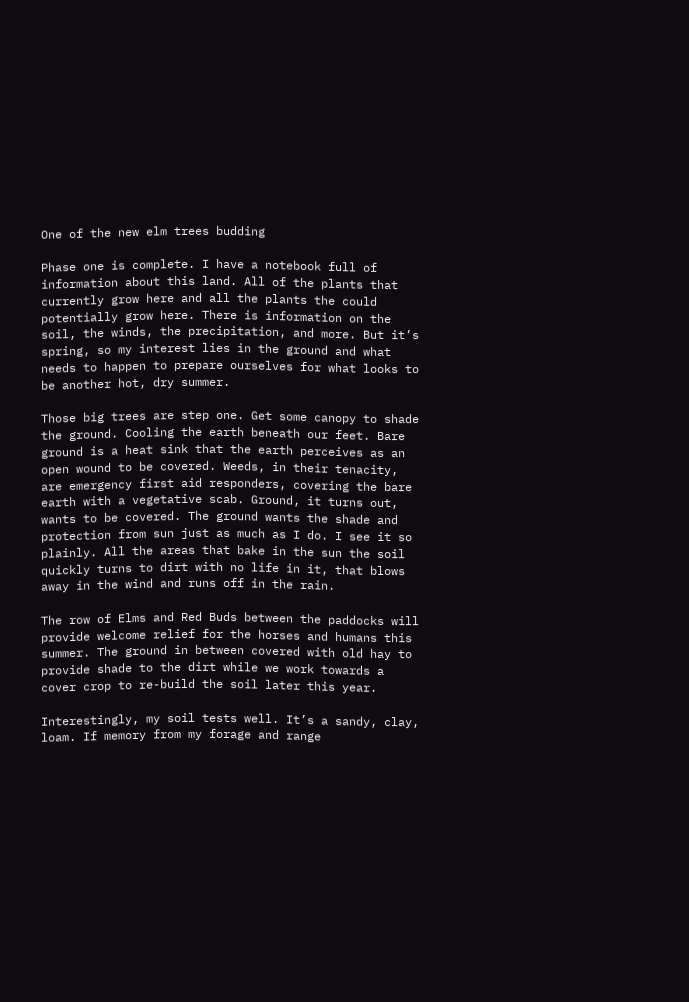One of the new elm trees budding

Phase one is complete. I have a notebook full of information about this land. All of the plants that currently grow here and all the plants the could potentially grow here. There is information on the soil, the winds, the precipitation, and more. But it’s spring, so my interest lies in the ground and what needs to happen to prepare ourselves for what looks to be another hot, dry summer.

Those big trees are step one. Get some canopy to shade the ground. Cooling the earth beneath our feet. Bare ground is a heat sink that the earth perceives as an open wound to be covered. Weeds, in their tenacity, are emergency first aid responders, covering the bare earth with a vegetative scab. Ground, it turns out, wants to be covered. The ground wants the shade and protection from sun just as much as I do. I see it so plainly. All the areas that bake in the sun the soil quickly turns to dirt with no life in it, that blows away in the wind and runs off in the rain.

The row of Elms and Red Buds between the paddocks will provide welcome relief for the horses and humans this summer. The ground in between covered with old hay to provide shade to the dirt while we work towards a cover crop to re-build the soil later this year.

Interestingly, my soil tests well. It’s a sandy, clay, loam. If memory from my forage and range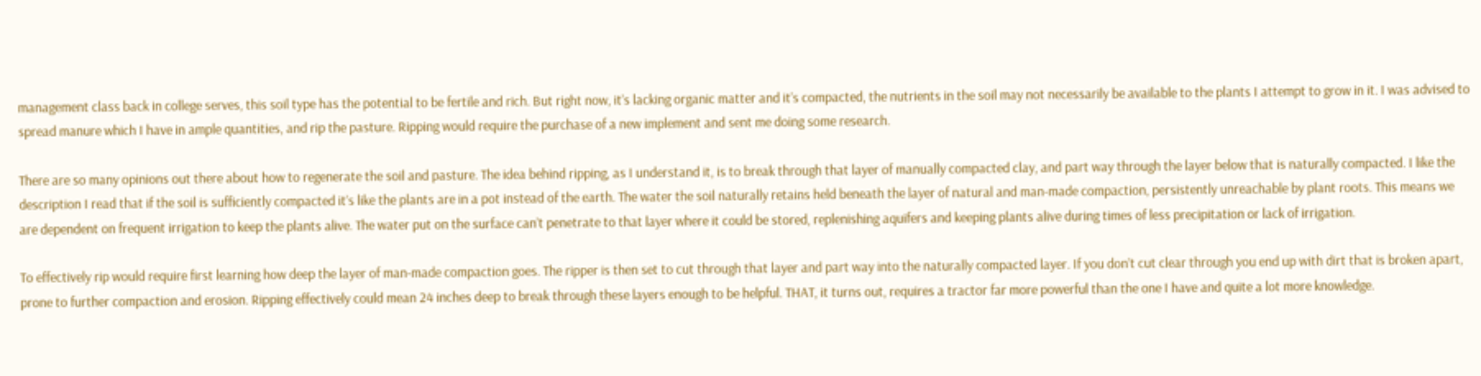management class back in college serves, this soil type has the potential to be fertile and rich. But right now, it’s lacking organic matter and it’s compacted, the nutrients in the soil may not necessarily be available to the plants I attempt to grow in it. I was advised to spread manure which I have in ample quantities, and rip the pasture. Ripping would require the purchase of a new implement and sent me doing some research.

There are so many opinions out there about how to regenerate the soil and pasture. The idea behind ripping, as I understand it, is to break through that layer of manually compacted clay, and part way through the layer below that is naturally compacted. I like the description I read that if the soil is sufficiently compacted it’s like the plants are in a pot instead of the earth. The water the soil naturally retains held beneath the layer of natural and man-made compaction, persistently unreachable by plant roots. This means we are dependent on frequent irrigation to keep the plants alive. The water put on the surface can’t penetrate to that layer where it could be stored, replenishing aquifers and keeping plants alive during times of less precipitation or lack of irrigation.

To effectively rip would require first learning how deep the layer of man-made compaction goes. The ripper is then set to cut through that layer and part way into the naturally compacted layer. If you don’t cut clear through you end up with dirt that is broken apart, prone to further compaction and erosion. Ripping effectively could mean 24 inches deep to break through these layers enough to be helpful. THAT, it turns out, requires a tractor far more powerful than the one I have and quite a lot more knowledge.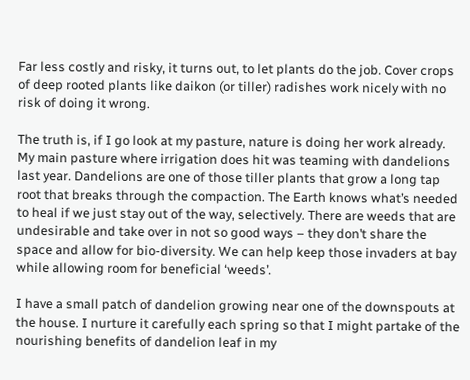Far less costly and risky, it turns out, to let plants do the job. Cover crops of deep rooted plants like daikon (or tiller) radishes work nicely with no risk of doing it wrong.

The truth is, if I go look at my pasture, nature is doing her work already. My main pasture where irrigation does hit was teaming with dandelions last year. Dandelions are one of those tiller plants that grow a long tap root that breaks through the compaction. The Earth knows what’s needed to heal if we just stay out of the way, selectively. There are weeds that are undesirable and take over in not so good ways – they don’t share the space and allow for bio-diversity. We can help keep those invaders at bay while allowing room for beneficial ‘weeds’.

I have a small patch of dandelion growing near one of the downspouts at the house. I nurture it carefully each spring so that I might partake of the nourishing benefits of dandelion leaf in my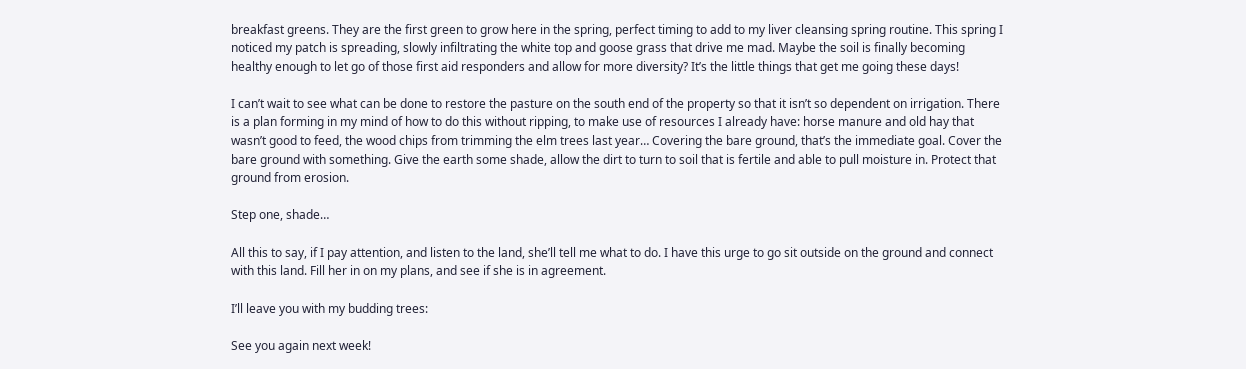breakfast greens. They are the first green to grow here in the spring, perfect timing to add to my liver cleansing spring routine. This spring I noticed my patch is spreading, slowly infiltrating the white top and goose grass that drive me mad. Maybe the soil is finally becoming healthy enough to let go of those first aid responders and allow for more diversity? It’s the little things that get me going these days!

I can’t wait to see what can be done to restore the pasture on the south end of the property so that it isn’t so dependent on irrigation. There is a plan forming in my mind of how to do this without ripping, to make use of resources I already have: horse manure and old hay that wasn’t good to feed, the wood chips from trimming the elm trees last year… Covering the bare ground, that’s the immediate goal. Cover the bare ground with something. Give the earth some shade, allow the dirt to turn to soil that is fertile and able to pull moisture in. Protect that ground from erosion.

Step one, shade…

All this to say, if I pay attention, and listen to the land, she’ll tell me what to do. I have this urge to go sit outside on the ground and connect with this land. Fill her in on my plans, and see if she is in agreement.

I’ll leave you with my budding trees:

See you again next week!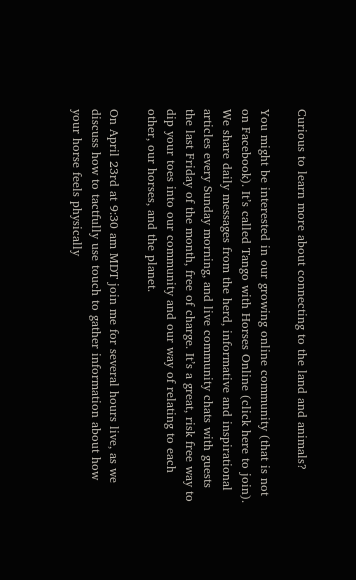Curious to learn more about connecting to the land and animals?

You might be interested in our growing online community (that is not on Facebook). It’s called Tango with Horses Online (click here to join). We share daily messages from the herd, informative and inspirational articles every Sunday morning, and live community chats with guests the last Friday of the month, free of charge. It’s a great, risk free way to dip your toes into our community and our way of relating to each other, our horses, and the planet.

On April 23rd at 9:30 am MDT join me for several hours live, as we discuss how to tactfully use touch to gather information about how your horse feels physically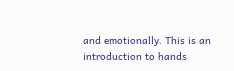and emotionally. This is an introduction to hands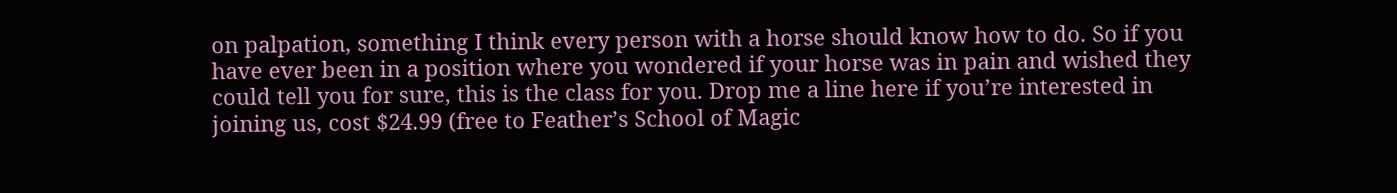on palpation, something I think every person with a horse should know how to do. So if you have ever been in a position where you wondered if your horse was in pain and wished they could tell you for sure, this is the class for you. Drop me a line here if you’re interested in joining us, cost $24.99 (free to Feather’s School of Magic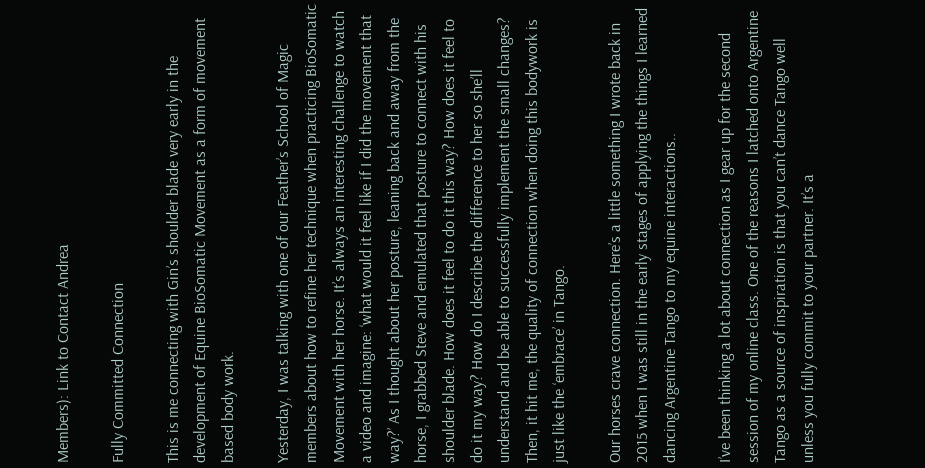Members): Link to Contact Andrea

Fully Committed Connection

This is me connecting with Gin’s shoulder blade very early in the development of Equine BioSomatic Movement as a form of movement based body work.

Yesterday, I was talking with one of our Feather’s School of Magic members about how to refine her technique when practicing BioSomatic Movement with her horse. It’s always an interesting challenge to watch a video and imagine: ‘what would it feel like if I did the movement that way?’ As I thought about her posture, leaning back and away from the horse, I grabbed Steve and emulated that posture to connect with his shoulder blade. How does it feel to do it this way? How does it feel to do it my way? How do I describe the difference to her so she’ll understand and be able to successfully implement the small changes? Then, it hit me, the quality of connection when doing this bodywork is just like the ‘embrace’ in Tango.

Our horses crave connection. Here’s a little something I wrote back in 2015 when I was still in the early stages of applying the things I learned dancing Argentine Tango to my equine interactions..

I’ve been thinking a lot about connection as I gear up for the second session of my online class. One of the reasons I latched onto Argentine Tango as a source of inspiration is that you can’t dance Tango well unless you fully commit to your partner. It’s a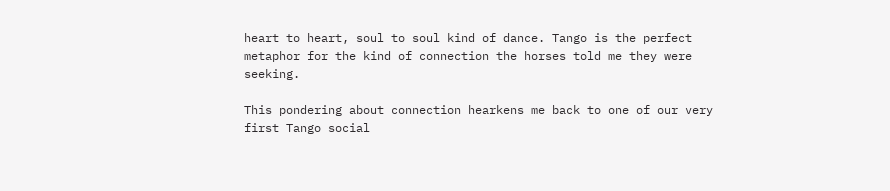heart to heart, soul to soul kind of dance. Tango is the perfect metaphor for the kind of connection the horses told me they were seeking.

This pondering about connection hearkens me back to one of our very first Tango social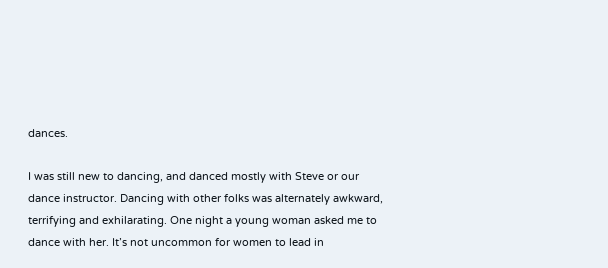dances.

I was still new to dancing, and danced mostly with Steve or our dance instructor. Dancing with other folks was alternately awkward, terrifying and exhilarating. One night a young woman asked me to dance with her. It’s not uncommon for women to lead in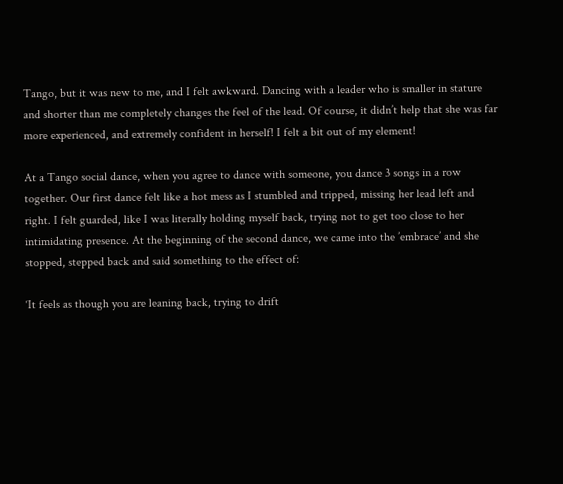Tango, but it was new to me, and I felt awkward. Dancing with a leader who is smaller in stature and shorter than me completely changes the feel of the lead. Of course, it didn’t help that she was far more experienced, and extremely confident in herself! I felt a bit out of my element!

At a Tango social dance, when you agree to dance with someone, you dance 3 songs in a row together. Our first dance felt like a hot mess as I stumbled and tripped, missing her lead left and right. I felt guarded, like I was literally holding myself back, trying not to get too close to her intimidating presence. At the beginning of the second dance, we came into the ’embrace’ and she stopped, stepped back and said something to the effect of:

‘It feels as though you are leaning back, trying to drift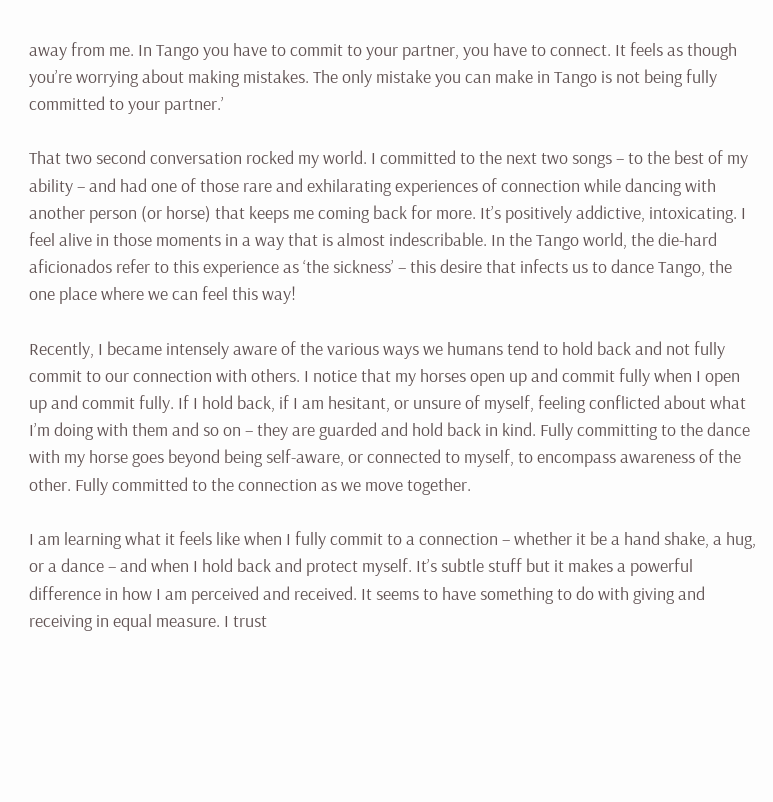away from me. In Tango you have to commit to your partner, you have to connect. It feels as though you’re worrying about making mistakes. The only mistake you can make in Tango is not being fully committed to your partner.’

That two second conversation rocked my world. I committed to the next two songs – to the best of my ability – and had one of those rare and exhilarating experiences of connection while dancing with another person (or horse) that keeps me coming back for more. It’s positively addictive, intoxicating. I feel alive in those moments in a way that is almost indescribable. In the Tango world, the die-hard aficionados refer to this experience as ‘the sickness’ – this desire that infects us to dance Tango, the one place where we can feel this way!

Recently, I became intensely aware of the various ways we humans tend to hold back and not fully commit to our connection with others. I notice that my horses open up and commit fully when I open up and commit fully. If I hold back, if I am hesitant, or unsure of myself, feeling conflicted about what I’m doing with them and so on – they are guarded and hold back in kind. Fully committing to the dance with my horse goes beyond being self-aware, or connected to myself, to encompass awareness of the other. Fully committed to the connection as we move together.

I am learning what it feels like when I fully commit to a connection – whether it be a hand shake, a hug, or a dance – and when I hold back and protect myself. It’s subtle stuff but it makes a powerful difference in how I am perceived and received. It seems to have something to do with giving and receiving in equal measure. I trust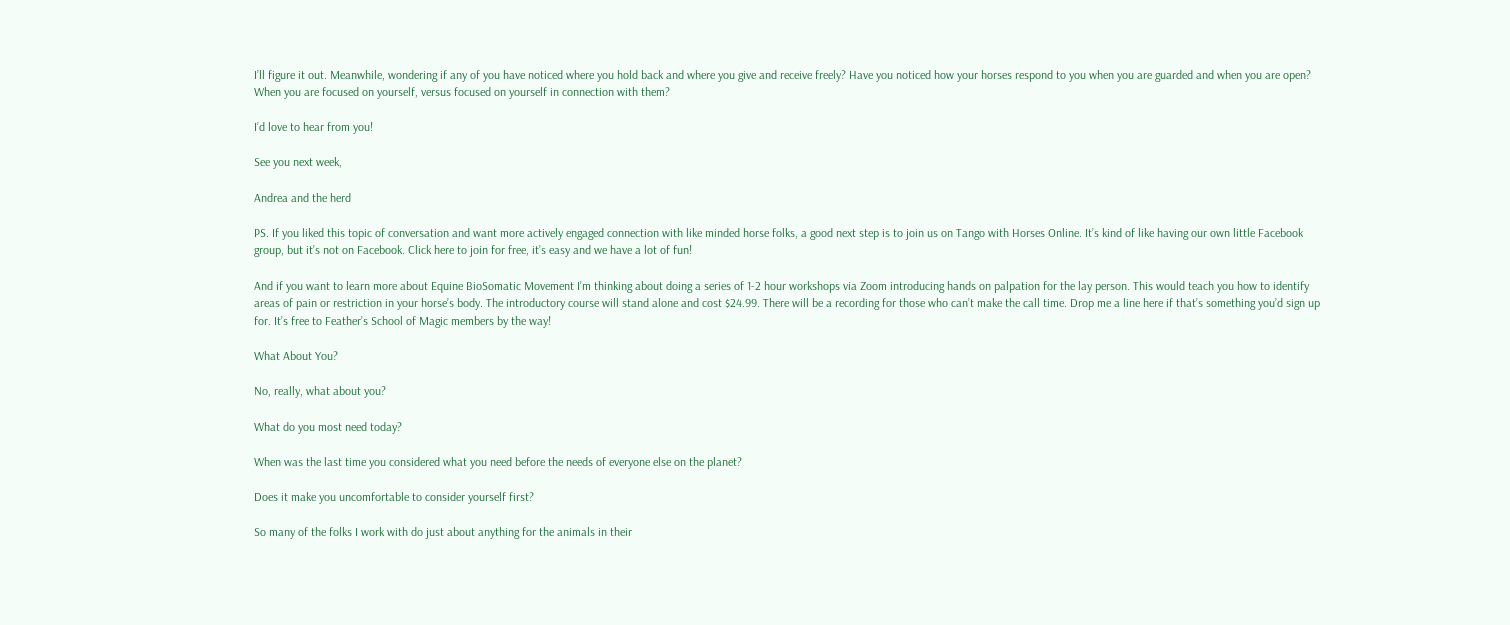I’ll figure it out. Meanwhile, wondering if any of you have noticed where you hold back and where you give and receive freely? Have you noticed how your horses respond to you when you are guarded and when you are open? When you are focused on yourself, versus focused on yourself in connection with them?

I’d love to hear from you!

See you next week,

Andrea and the herd

PS. If you liked this topic of conversation and want more actively engaged connection with like minded horse folks, a good next step is to join us on Tango with Horses Online. It’s kind of like having our own little Facebook group, but it’s not on Facebook. Click here to join for free, it’s easy and we have a lot of fun!

And if you want to learn more about Equine BioSomatic Movement I’m thinking about doing a series of 1-2 hour workshops via Zoom introducing hands on palpation for the lay person. This would teach you how to identify areas of pain or restriction in your horse’s body. The introductory course will stand alone and cost $24.99. There will be a recording for those who can’t make the call time. Drop me a line here if that’s something you’d sign up for. It’s free to Feather’s School of Magic members by the way!

What About You?

No, really, what about you?

What do you most need today?

When was the last time you considered what you need before the needs of everyone else on the planet?

Does it make you uncomfortable to consider yourself first?

So many of the folks I work with do just about anything for the animals in their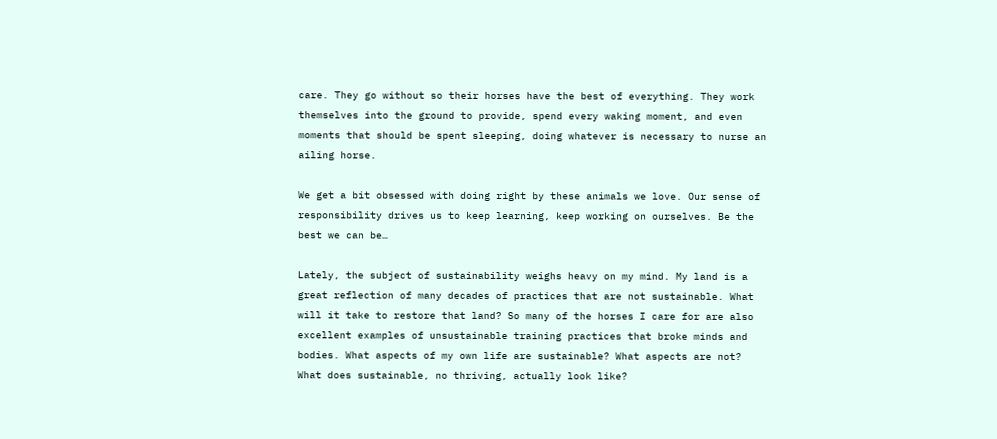care. They go without so their horses have the best of everything. They work themselves into the ground to provide, spend every waking moment, and even moments that should be spent sleeping, doing whatever is necessary to nurse an ailing horse.

We get a bit obsessed with doing right by these animals we love. Our sense of responsibility drives us to keep learning, keep working on ourselves. Be the best we can be…

Lately, the subject of sustainability weighs heavy on my mind. My land is a great reflection of many decades of practices that are not sustainable. What will it take to restore that land? So many of the horses I care for are also excellent examples of unsustainable training practices that broke minds and bodies. What aspects of my own life are sustainable? What aspects are not? What does sustainable, no thriving, actually look like?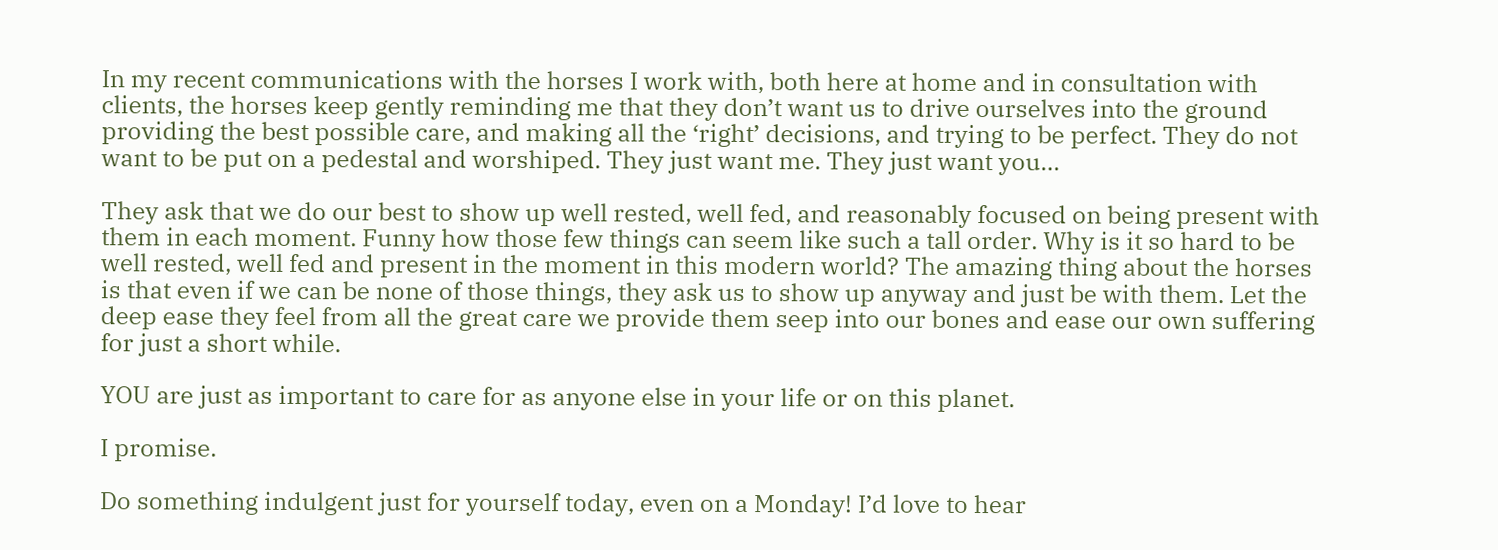In my recent communications with the horses I work with, both here at home and in consultation with clients, the horses keep gently reminding me that they don’t want us to drive ourselves into the ground providing the best possible care, and making all the ‘right’ decisions, and trying to be perfect. They do not want to be put on a pedestal and worshiped. They just want me. They just want you…

They ask that we do our best to show up well rested, well fed, and reasonably focused on being present with them in each moment. Funny how those few things can seem like such a tall order. Why is it so hard to be well rested, well fed and present in the moment in this modern world? The amazing thing about the horses is that even if we can be none of those things, they ask us to show up anyway and just be with them. Let the deep ease they feel from all the great care we provide them seep into our bones and ease our own suffering for just a short while.

YOU are just as important to care for as anyone else in your life or on this planet.

I promise.

Do something indulgent just for yourself today, even on a Monday! I’d love to hear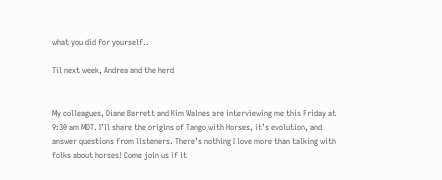what you did for yourself..

Til next week, Andrea and the herd


My colleagues, Diane Barrett and Kim Walnes are interviewing me this Friday at 9:30 am MDT. I’ll share the origins of Tango with Horses, it’s evolution, and answer questions from listeners. There’s nothing I love more than talking with folks about horses! Come join us if it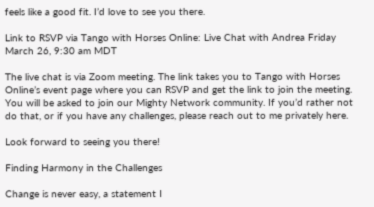feels like a good fit. I’d love to see you there.

Link to RSVP via Tango with Horses Online: Live Chat with Andrea Friday March 26, 9:30 am MDT

The live chat is via Zoom meeting. The link takes you to Tango with Horses Online’s event page where you can RSVP and get the link to join the meeting. You will be asked to join our Mighty Network community. If you’d rather not do that, or if you have any challenges, please reach out to me privately here.

Look forward to seeing you there!

Finding Harmony in the Challenges

Change is never easy, a statement I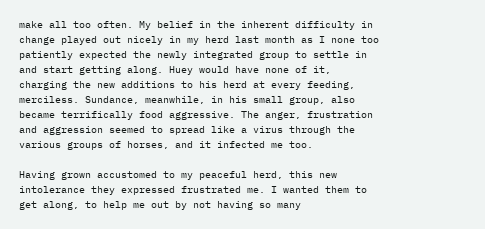make all too often. My belief in the inherent difficulty in change played out nicely in my herd last month as I none too patiently expected the newly integrated group to settle in and start getting along. Huey would have none of it, charging the new additions to his herd at every feeding, merciless. Sundance, meanwhile, in his small group, also became terrifically food aggressive. The anger, frustration and aggression seemed to spread like a virus through the various groups of horses, and it infected me too.

Having grown accustomed to my peaceful herd, this new intolerance they expressed frustrated me. I wanted them to get along, to help me out by not having so many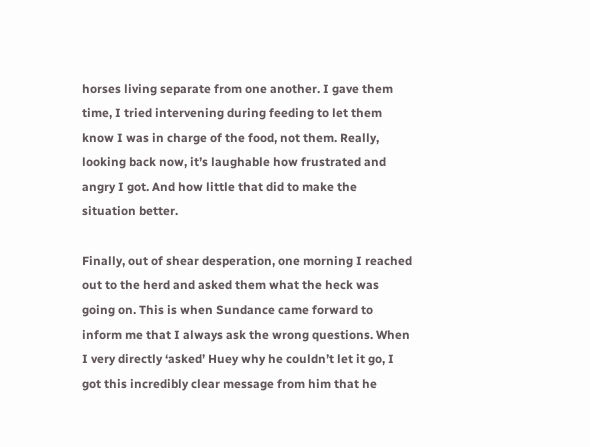horses living separate from one another. I gave them time, I tried intervening during feeding to let them know I was in charge of the food, not them. Really, looking back now, it’s laughable how frustrated and angry I got. And how little that did to make the situation better.

Finally, out of shear desperation, one morning I reached out to the herd and asked them what the heck was going on. This is when Sundance came forward to inform me that I always ask the wrong questions. When I very directly ‘asked’ Huey why he couldn’t let it go, I got this incredibly clear message from him that he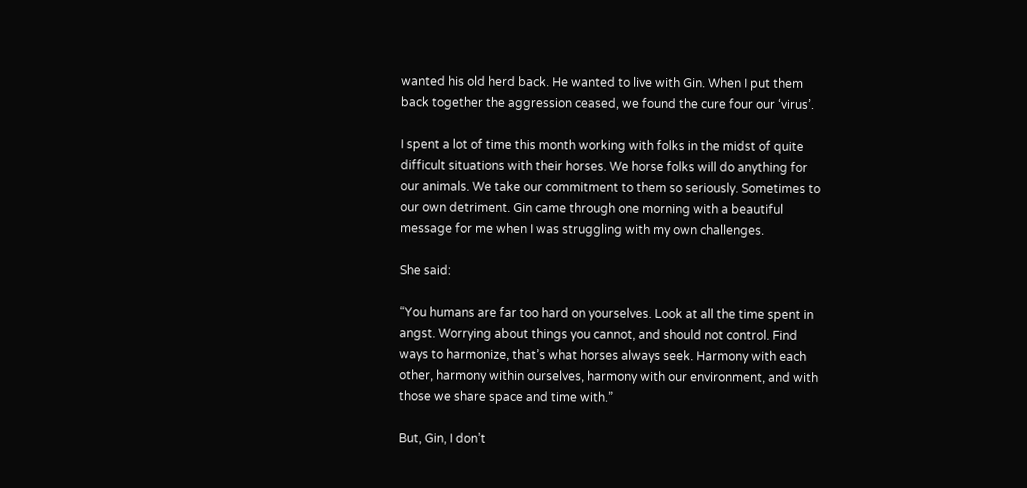wanted his old herd back. He wanted to live with Gin. When I put them back together the aggression ceased, we found the cure four our ‘virus’.

I spent a lot of time this month working with folks in the midst of quite difficult situations with their horses. We horse folks will do anything for our animals. We take our commitment to them so seriously. Sometimes to our own detriment. Gin came through one morning with a beautiful message for me when I was struggling with my own challenges.

She said:

“You humans are far too hard on yourselves. Look at all the time spent in angst. Worrying about things you cannot, and should not control. Find ways to harmonize, that’s what horses always seek. Harmony with each other, harmony within ourselves, harmony with our environment, and with those we share space and time with.”

But, Gin, I don’t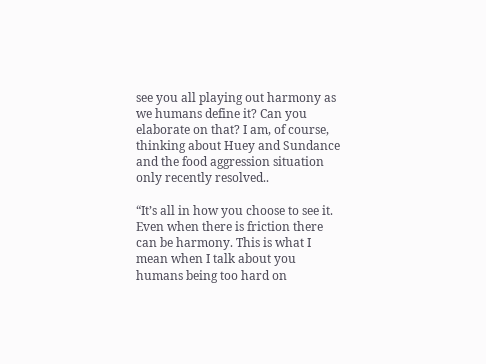see you all playing out harmony as we humans define it? Can you elaborate on that? I am, of course, thinking about Huey and Sundance and the food aggression situation only recently resolved..

“It’s all in how you choose to see it. Even when there is friction there can be harmony. This is what I mean when I talk about you humans being too hard on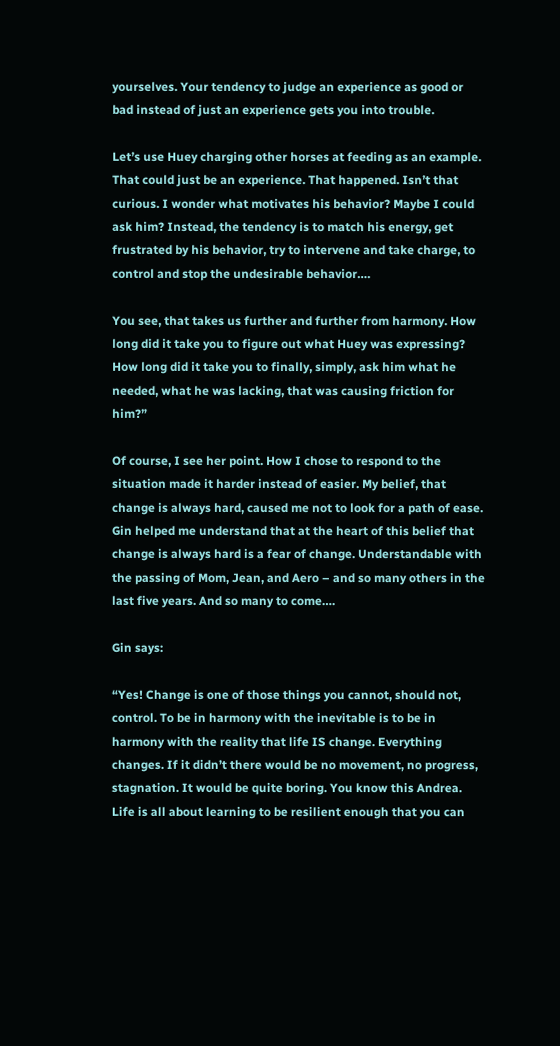yourselves. Your tendency to judge an experience as good or bad instead of just an experience gets you into trouble.

Let’s use Huey charging other horses at feeding as an example. That could just be an experience. That happened. Isn’t that curious. I wonder what motivates his behavior? Maybe I could ask him? Instead, the tendency is to match his energy, get frustrated by his behavior, try to intervene and take charge, to control and stop the undesirable behavior….

You see, that takes us further and further from harmony. How long did it take you to figure out what Huey was expressing? How long did it take you to finally, simply, ask him what he needed, what he was lacking, that was causing friction for him?”

Of course, I see her point. How I chose to respond to the situation made it harder instead of easier. My belief, that change is always hard, caused me not to look for a path of ease. Gin helped me understand that at the heart of this belief that change is always hard is a fear of change. Understandable with the passing of Mom, Jean, and Aero – and so many others in the last five years. And so many to come….

Gin says:

“Yes! Change is one of those things you cannot, should not, control. To be in harmony with the inevitable is to be in harmony with the reality that life IS change. Everything changes. If it didn’t there would be no movement, no progress, stagnation. It would be quite boring. You know this Andrea. Life is all about learning to be resilient enough that you can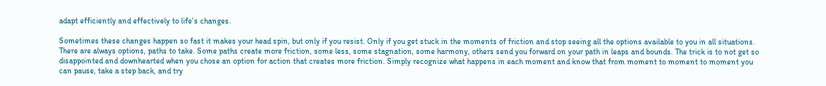adapt efficiently and effectively to life’s changes.

Sometimes these changes happen so fast it makes your head spin, but only if you resist. Only if you get stuck in the moments of friction and stop seeing all the options available to you in all situations. There are always options, paths to take. Some paths create more friction, some less, some stagnation, some harmony, others send you forward on your path in leaps and bounds. The trick is to not get so disappointed and downhearted when you chose an option for action that creates more friction. Simply recognize what happens in each moment and know that from moment to moment to moment you can pause, take a step back, and try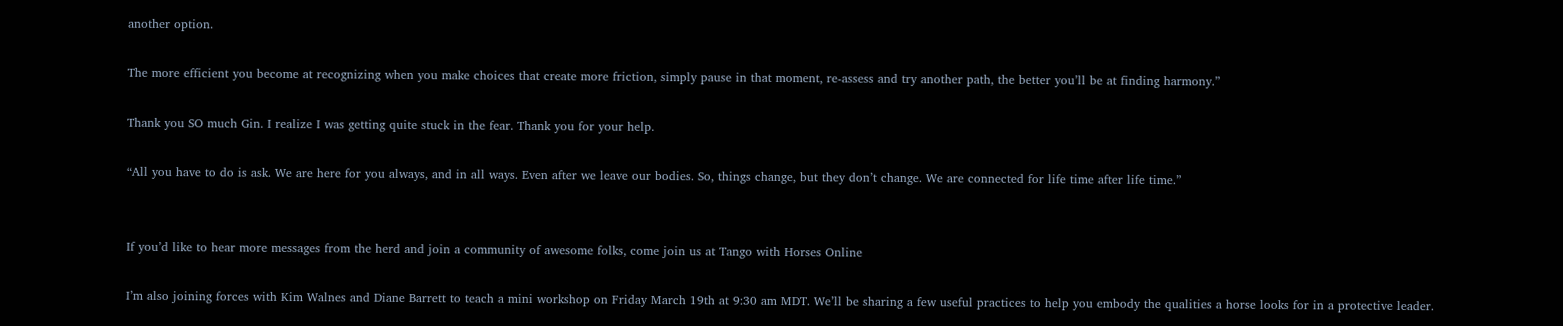another option.

The more efficient you become at recognizing when you make choices that create more friction, simply pause in that moment, re-assess and try another path, the better you’ll be at finding harmony.”

Thank you SO much Gin. I realize I was getting quite stuck in the fear. Thank you for your help.

“All you have to do is ask. We are here for you always, and in all ways. Even after we leave our bodies. So, things change, but they don’t change. We are connected for life time after life time.”


If you’d like to hear more messages from the herd and join a community of awesome folks, come join us at Tango with Horses Online

I’m also joining forces with Kim Walnes and Diane Barrett to teach a mini workshop on Friday March 19th at 9:30 am MDT. We’ll be sharing a few useful practices to help you embody the qualities a horse looks for in a protective leader.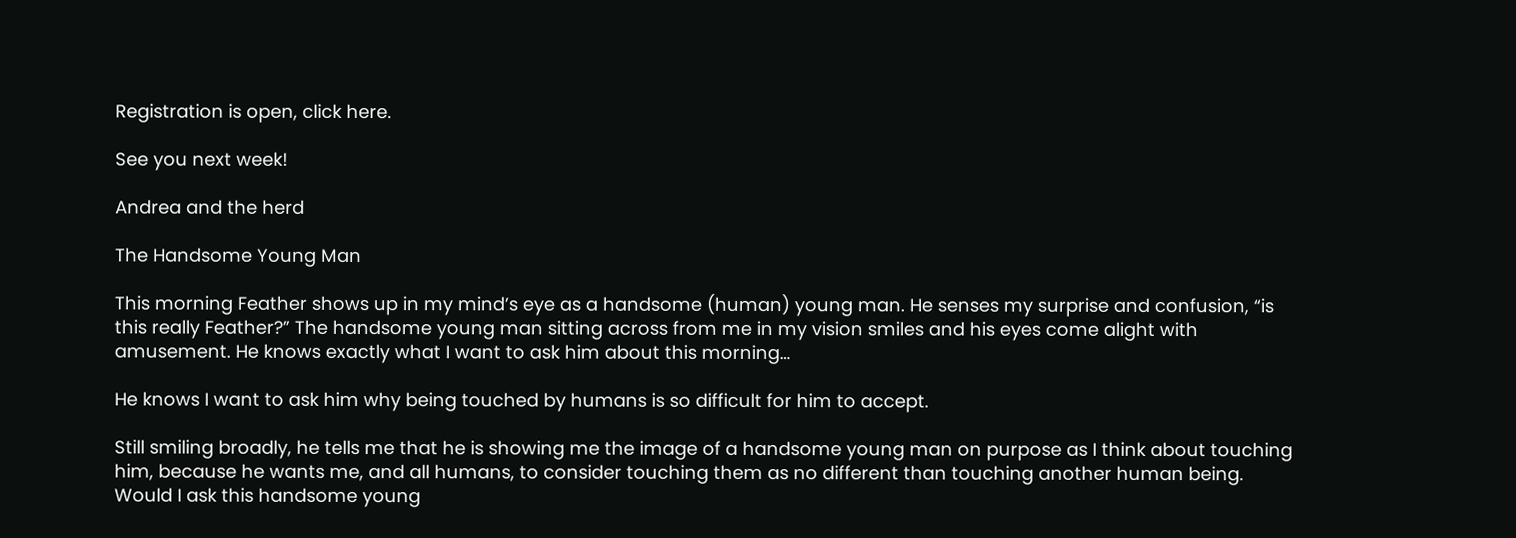Registration is open, click here.

See you next week!

Andrea and the herd

The Handsome Young Man

This morning Feather shows up in my mind’s eye as a handsome (human) young man. He senses my surprise and confusion, “is this really Feather?” The handsome young man sitting across from me in my vision smiles and his eyes come alight with amusement. He knows exactly what I want to ask him about this morning…

He knows I want to ask him why being touched by humans is so difficult for him to accept.

Still smiling broadly, he tells me that he is showing me the image of a handsome young man on purpose as I think about touching him, because he wants me, and all humans, to consider touching them as no different than touching another human being. Would I ask this handsome young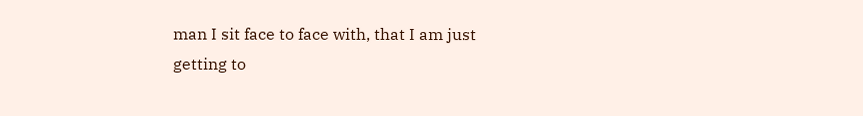man I sit face to face with, that I am just getting to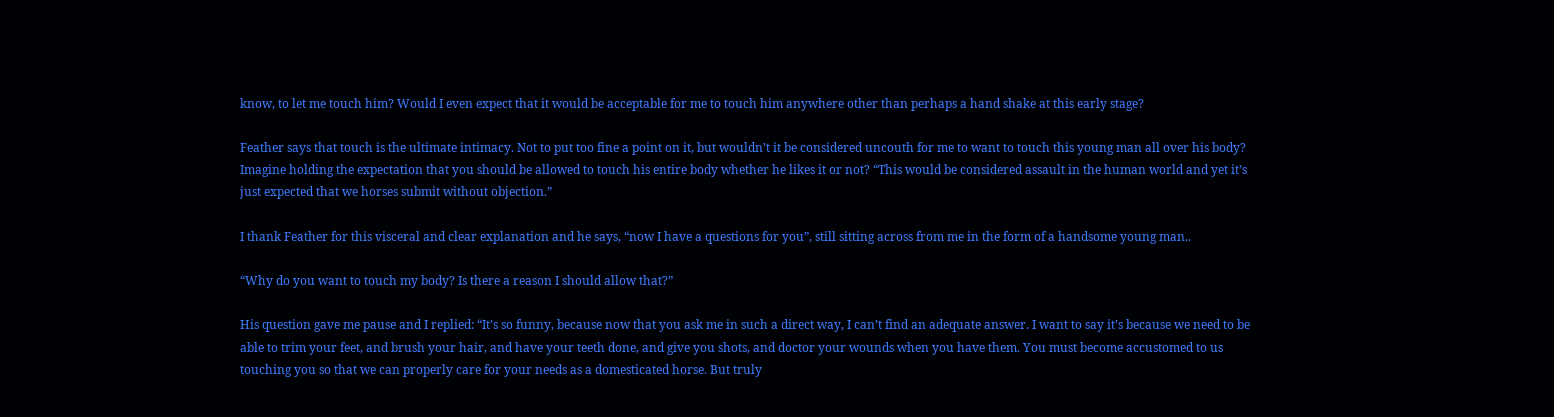know, to let me touch him? Would I even expect that it would be acceptable for me to touch him anywhere other than perhaps a hand shake at this early stage?

Feather says that touch is the ultimate intimacy. Not to put too fine a point on it, but wouldn’t it be considered uncouth for me to want to touch this young man all over his body? Imagine holding the expectation that you should be allowed to touch his entire body whether he likes it or not? “This would be considered assault in the human world and yet it’s just expected that we horses submit without objection.”

I thank Feather for this visceral and clear explanation and he says, “now I have a questions for you”, still sitting across from me in the form of a handsome young man..

“Why do you want to touch my body? Is there a reason I should allow that?”

His question gave me pause and I replied: “It’s so funny, because now that you ask me in such a direct way, I can’t find an adequate answer. I want to say it’s because we need to be able to trim your feet, and brush your hair, and have your teeth done, and give you shots, and doctor your wounds when you have them. You must become accustomed to us touching you so that we can properly care for your needs as a domesticated horse. But truly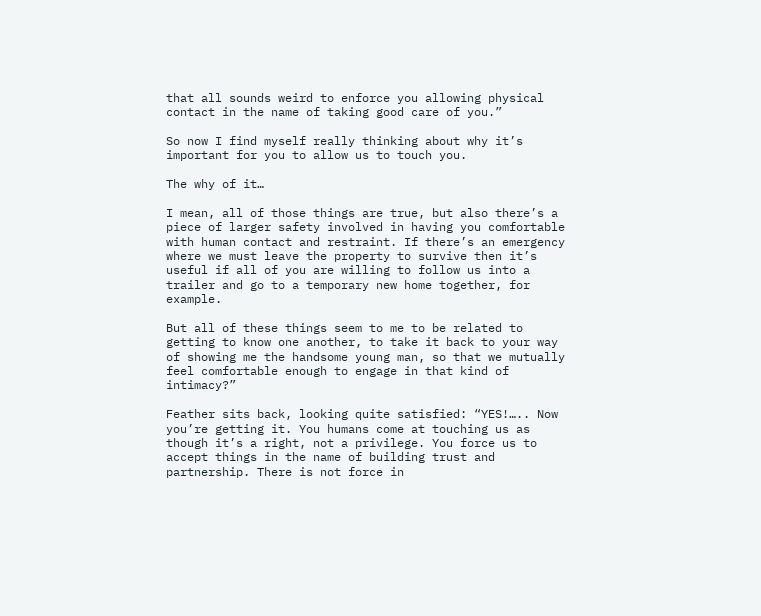that all sounds weird to enforce you allowing physical contact in the name of taking good care of you.”

So now I find myself really thinking about why it’s important for you to allow us to touch you.

The why of it…

I mean, all of those things are true, but also there’s a piece of larger safety involved in having you comfortable with human contact and restraint. If there’s an emergency where we must leave the property to survive then it’s useful if all of you are willing to follow us into a trailer and go to a temporary new home together, for example.

But all of these things seem to me to be related to getting to know one another, to take it back to your way of showing me the handsome young man, so that we mutually feel comfortable enough to engage in that kind of intimacy?”

Feather sits back, looking quite satisfied: “YES!….. Now you’re getting it. You humans come at touching us as though it’s a right, not a privilege. You force us to accept things in the name of building trust and partnership. There is not force in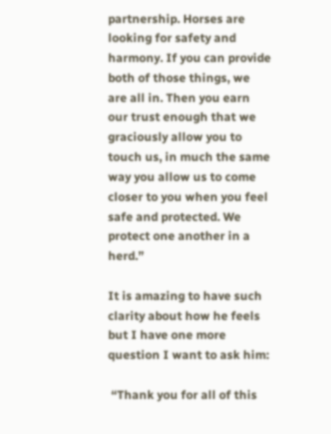partnership. Horses are looking for safety and harmony. If you can provide both of those things, we are all in. Then you earn our trust enough that we graciously allow you to touch us, in much the same way you allow us to come closer to you when you feel safe and protected. We protect one another in a herd.”

It is amazing to have such clarity about how he feels but I have one more question I want to ask him:

 “Thank you for all of this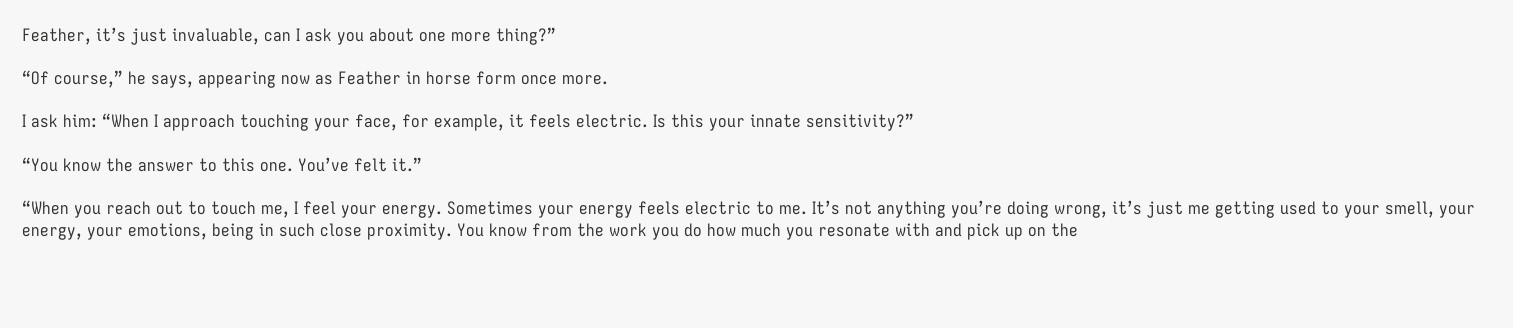Feather, it’s just invaluable, can I ask you about one more thing?”

“Of course,” he says, appearing now as Feather in horse form once more.

I ask him: “When I approach touching your face, for example, it feels electric. Is this your innate sensitivity?”

“You know the answer to this one. You’ve felt it.”

“When you reach out to touch me, I feel your energy. Sometimes your energy feels electric to me. It’s not anything you’re doing wrong, it’s just me getting used to your smell, your energy, your emotions, being in such close proximity. You know from the work you do how much you resonate with and pick up on the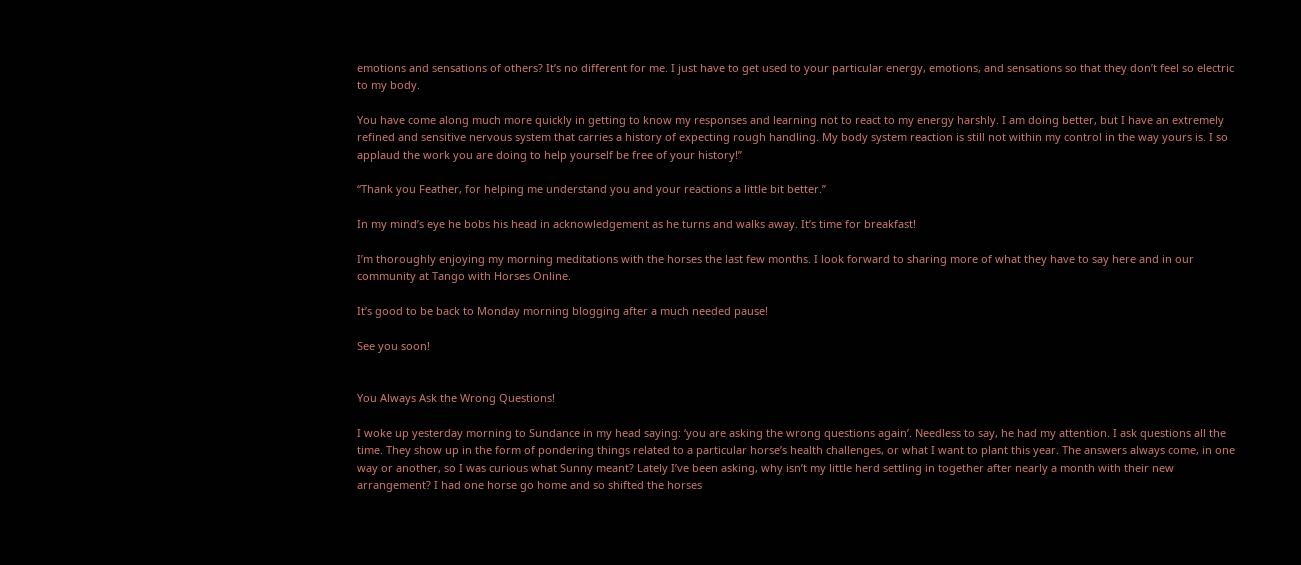emotions and sensations of others? It’s no different for me. I just have to get used to your particular energy, emotions, and sensations so that they don’t feel so electric to my body.

You have come along much more quickly in getting to know my responses and learning not to react to my energy harshly. I am doing better, but I have an extremely refined and sensitive nervous system that carries a history of expecting rough handling. My body system reaction is still not within my control in the way yours is. I so applaud the work you are doing to help yourself be free of your history!”

“Thank you Feather, for helping me understand you and your reactions a little bit better.”

In my mind’s eye he bobs his head in acknowledgement as he turns and walks away. It’s time for breakfast!

I’m thoroughly enjoying my morning meditations with the horses the last few months. I look forward to sharing more of what they have to say here and in our community at Tango with Horses Online.

It’s good to be back to Monday morning blogging after a much needed pause!

See you soon!


You Always Ask the Wrong Questions!

I woke up yesterday morning to Sundance in my head saying: ‘you are asking the wrong questions again’. Needless to say, he had my attention. I ask questions all the time. They show up in the form of pondering things related to a particular horse’s health challenges, or what I want to plant this year. The answers always come, in one way or another, so I was curious what Sunny meant? Lately I’ve been asking, why isn’t my little herd settling in together after nearly a month with their new arrangement? I had one horse go home and so shifted the horses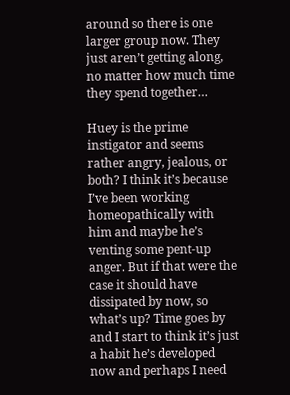around so there is one larger group now. They just aren’t getting along, no matter how much time they spend together…

Huey is the prime instigator and seems rather angry, jealous, or both? I think it’s because I’ve been working homeopathically with him and maybe he’s venting some pent-up anger. But if that were the case it should have dissipated by now, so what’s up? Time goes by and I start to think it’s just a habit he’s developed now and perhaps I need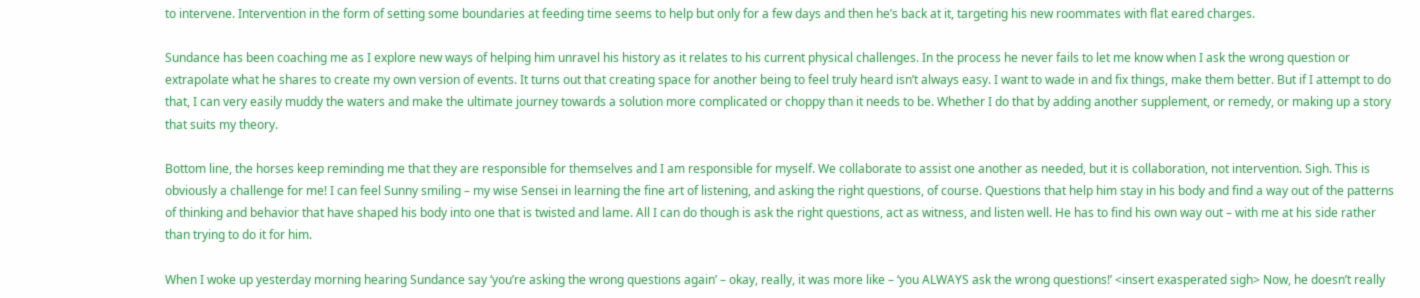to intervene. Intervention in the form of setting some boundaries at feeding time seems to help but only for a few days and then he’s back at it, targeting his new roommates with flat eared charges.

Sundance has been coaching me as I explore new ways of helping him unravel his history as it relates to his current physical challenges. In the process he never fails to let me know when I ask the wrong question or extrapolate what he shares to create my own version of events. It turns out that creating space for another being to feel truly heard isn’t always easy. I want to wade in and fix things, make them better. But if I attempt to do that, I can very easily muddy the waters and make the ultimate journey towards a solution more complicated or choppy than it needs to be. Whether I do that by adding another supplement, or remedy, or making up a story that suits my theory.

Bottom line, the horses keep reminding me that they are responsible for themselves and I am responsible for myself. We collaborate to assist one another as needed, but it is collaboration, not intervention. Sigh. This is obviously a challenge for me! I can feel Sunny smiling – my wise Sensei in learning the fine art of listening, and asking the right questions, of course. Questions that help him stay in his body and find a way out of the patterns of thinking and behavior that have shaped his body into one that is twisted and lame. All I can do though is ask the right questions, act as witness, and listen well. He has to find his own way out – with me at his side rather than trying to do it for him.

When I woke up yesterday morning hearing Sundance say ‘you’re asking the wrong questions again’ – okay, really, it was more like – ‘you ALWAYS ask the wrong questions!’ <insert exasperated sigh> Now, he doesn’t really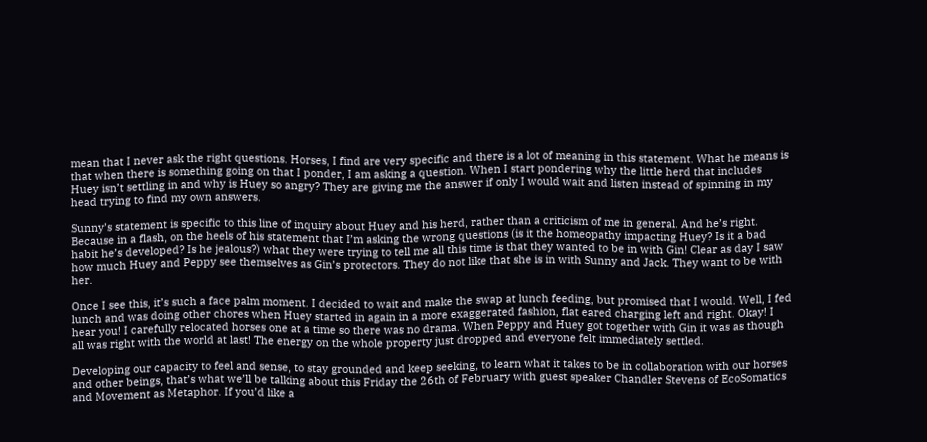mean that I never ask the right questions. Horses, I find are very specific and there is a lot of meaning in this statement. What he means is that when there is something going on that I ponder, I am asking a question. When I start pondering why the little herd that includes Huey isn’t settling in and why is Huey so angry? They are giving me the answer if only I would wait and listen instead of spinning in my head trying to find my own answers.

Sunny’s statement is specific to this line of inquiry about Huey and his herd, rather than a criticism of me in general. And he’s right. Because in a flash, on the heels of his statement that I’m asking the wrong questions (is it the homeopathy impacting Huey? Is it a bad habit he’s developed? Is he jealous?) what they were trying to tell me all this time is that they wanted to be in with Gin! Clear as day I saw how much Huey and Peppy see themselves as Gin’s protectors. They do not like that she is in with Sunny and Jack. They want to be with her.

Once I see this, it’s such a face palm moment. I decided to wait and make the swap at lunch feeding, but promised that I would. Well, I fed lunch and was doing other chores when Huey started in again in a more exaggerated fashion, flat eared charging left and right. Okay! I hear you! I carefully relocated horses one at a time so there was no drama. When Peppy and Huey got together with Gin it was as though all was right with the world at last! The energy on the whole property just dropped and everyone felt immediately settled.

Developing our capacity to feel and sense, to stay grounded and keep seeking, to learn what it takes to be in collaboration with our horses and other beings, that’s what we’ll be talking about this Friday the 26th of February with guest speaker Chandler Stevens of EcoSomatics and Movement as Metaphor. If you’d like a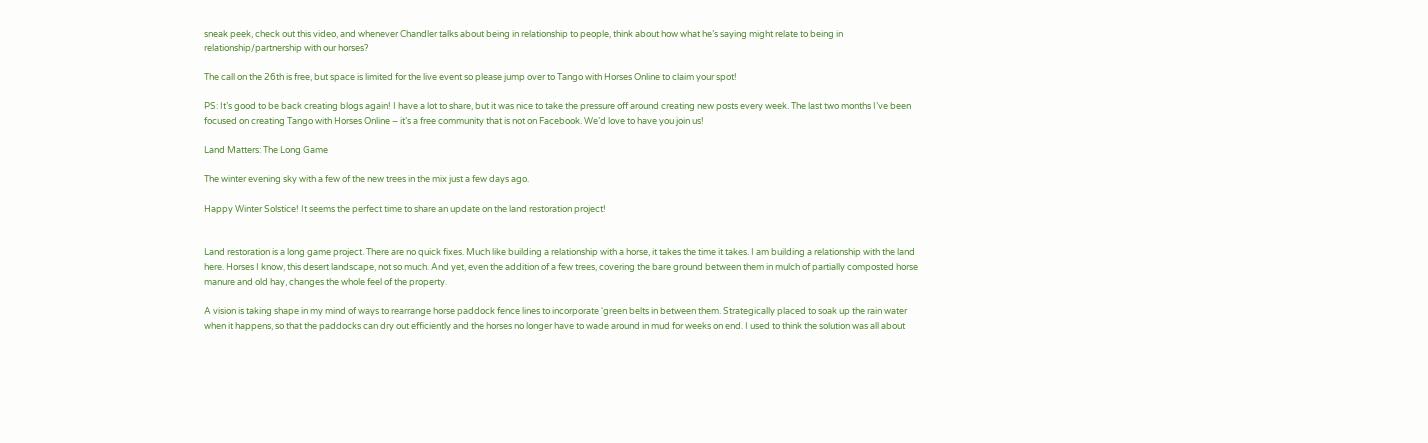sneak peek, check out this video, and whenever Chandler talks about being in relationship to people, think about how what he’s saying might relate to being in relationship/partnership with our horses?

The call on the 26th is free, but space is limited for the live event so please jump over to Tango with Horses Online to claim your spot!

PS: It’s good to be back creating blogs again! I have a lot to share, but it was nice to take the pressure off around creating new posts every week. The last two months I’ve been focused on creating Tango with Horses Online – it’s a free community that is not on Facebook. We’d love to have you join us!

Land Matters: The Long Game

The winter evening sky with a few of the new trees in the mix just a few days ago.

Happy Winter Solstice! It seems the perfect time to share an update on the land restoration project!


Land restoration is a long game project. There are no quick fixes. Much like building a relationship with a horse, it takes the time it takes. I am building a relationship with the land here. Horses I know, this desert landscape, not so much. And yet, even the addition of a few trees, covering the bare ground between them in mulch of partially composted horse manure and old hay, changes the whole feel of the property.

A vision is taking shape in my mind of ways to rearrange horse paddock fence lines to incorporate ‘green belts in between them. Strategically placed to soak up the rain water when it happens, so that the paddocks can dry out efficiently and the horses no longer have to wade around in mud for weeks on end. I used to think the solution was all about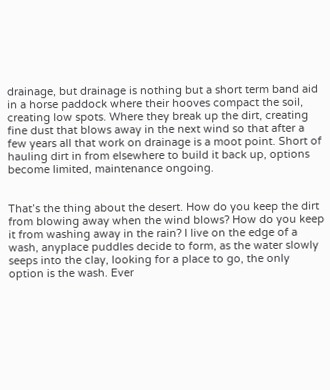drainage, but drainage is nothing but a short term band aid in a horse paddock where their hooves compact the soil, creating low spots. Where they break up the dirt, creating fine dust that blows away in the next wind so that after a few years all that work on drainage is a moot point. Short of hauling dirt in from elsewhere to build it back up, options become limited, maintenance ongoing.


That’s the thing about the desert. How do you keep the dirt from blowing away when the wind blows? How do you keep it from washing away in the rain? I live on the edge of a wash, anyplace puddles decide to form, as the water slowly seeps into the clay, looking for a place to go, the only option is the wash. Ever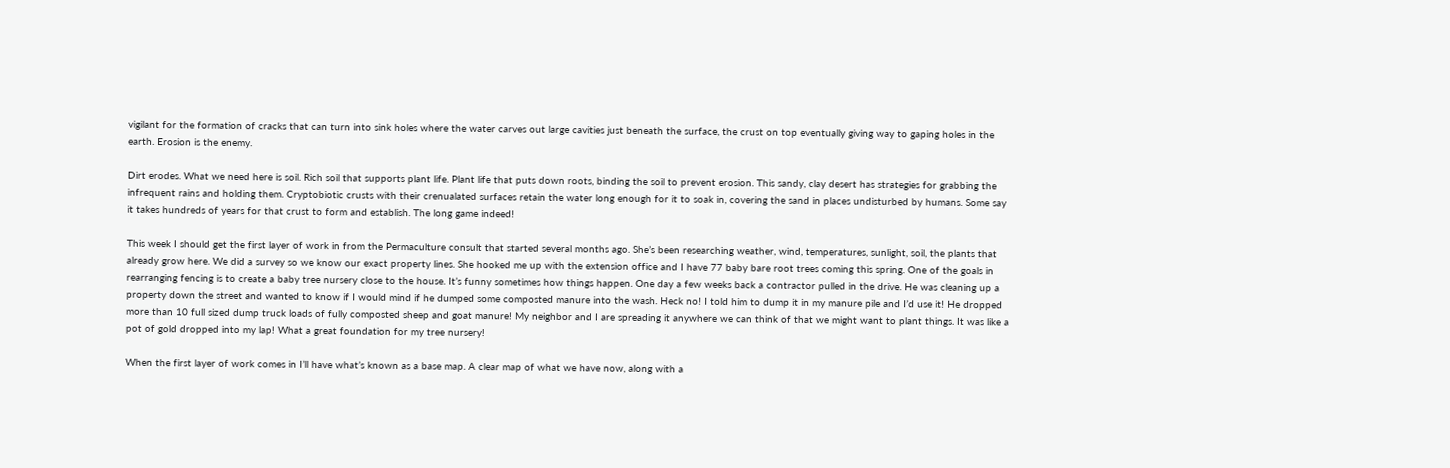vigilant for the formation of cracks that can turn into sink holes where the water carves out large cavities just beneath the surface, the crust on top eventually giving way to gaping holes in the earth. Erosion is the enemy.

Dirt erodes. What we need here is soil. Rich soil that supports plant life. Plant life that puts down roots, binding the soil to prevent erosion. This sandy, clay desert has strategies for grabbing the infrequent rains and holding them. Cryptobiotic crusts with their crenualated surfaces retain the water long enough for it to soak in, covering the sand in places undisturbed by humans. Some say it takes hundreds of years for that crust to form and establish. The long game indeed!

This week I should get the first layer of work in from the Permaculture consult that started several months ago. She’s been researching weather, wind, temperatures, sunlight, soil, the plants that already grow here. We did a survey so we know our exact property lines. She hooked me up with the extension office and I have 77 baby bare root trees coming this spring. One of the goals in rearranging fencing is to create a baby tree nursery close to the house. It’s funny sometimes how things happen. One day a few weeks back a contractor pulled in the drive. He was cleaning up a property down the street and wanted to know if I would mind if he dumped some composted manure into the wash. Heck no! I told him to dump it in my manure pile and I’d use it! He dropped more than 10 full sized dump truck loads of fully composted sheep and goat manure! My neighbor and I are spreading it anywhere we can think of that we might want to plant things. It was like a pot of gold dropped into my lap! What a great foundation for my tree nursery!

When the first layer of work comes in I’ll have what’s known as a base map. A clear map of what we have now, along with a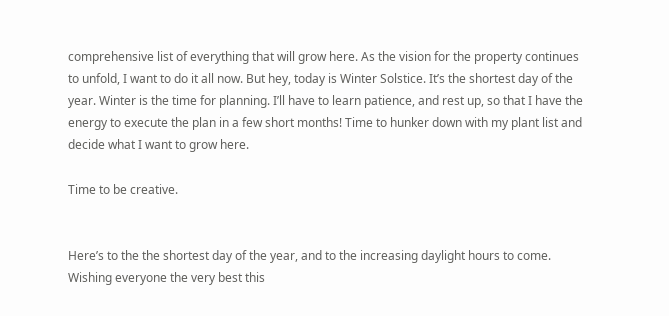comprehensive list of everything that will grow here. As the vision for the property continues to unfold, I want to do it all now. But hey, today is Winter Solstice. It’s the shortest day of the year. Winter is the time for planning. I’ll have to learn patience, and rest up, so that I have the energy to execute the plan in a few short months! Time to hunker down with my plant list and decide what I want to grow here.

Time to be creative.


Here’s to the the shortest day of the year, and to the increasing daylight hours to come. Wishing everyone the very best this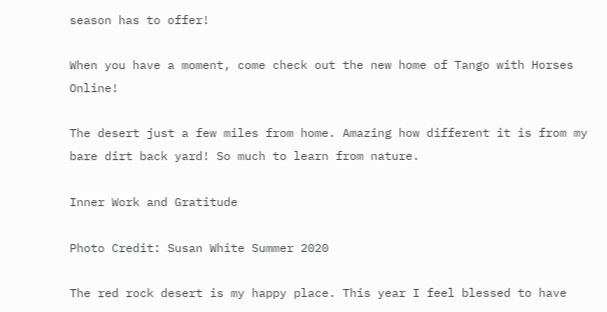season has to offer!

When you have a moment, come check out the new home of Tango with Horses Online!

The desert just a few miles from home. Amazing how different it is from my bare dirt back yard! So much to learn from nature.

Inner Work and Gratitude

Photo Credit: Susan White Summer 2020

The red rock desert is my happy place. This year I feel blessed to have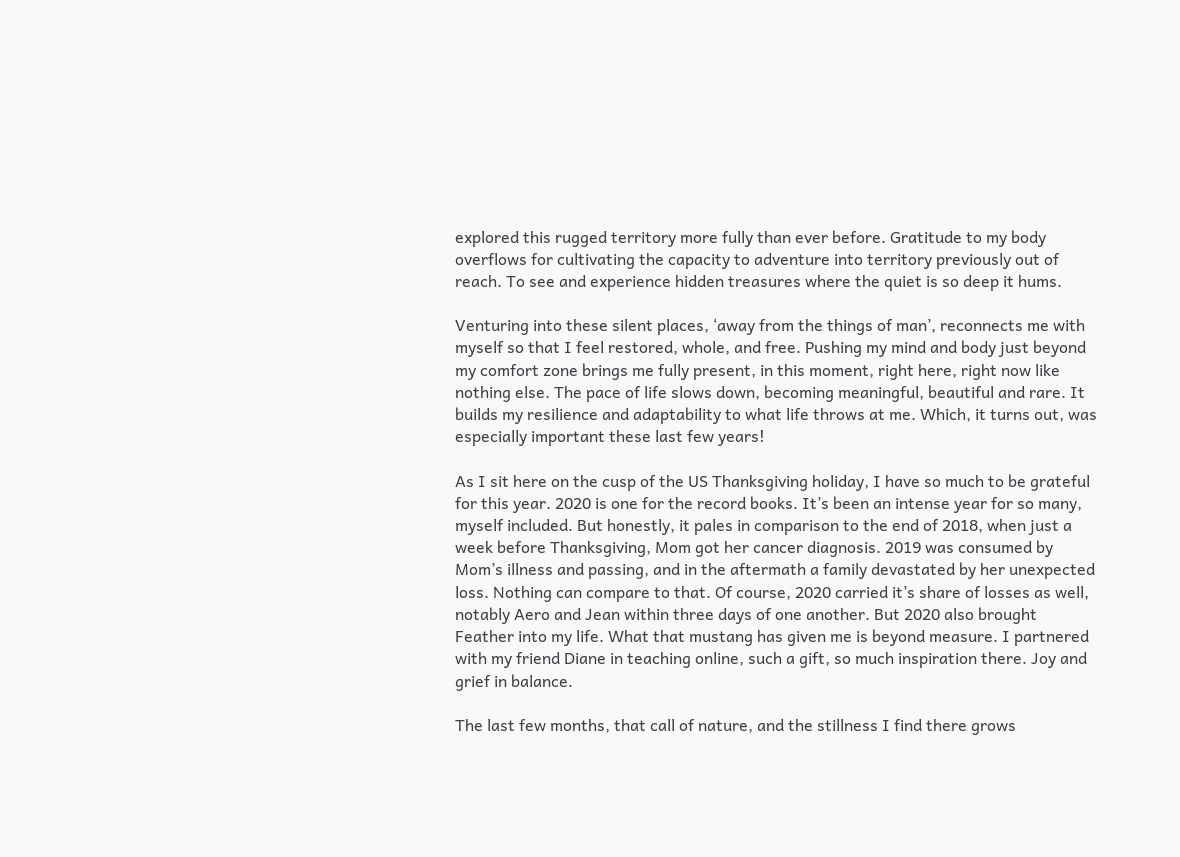explored this rugged territory more fully than ever before. Gratitude to my body overflows for cultivating the capacity to adventure into territory previously out of reach. To see and experience hidden treasures where the quiet is so deep it hums.

Venturing into these silent places, ‘away from the things of man’, reconnects me with myself so that I feel restored, whole, and free. Pushing my mind and body just beyond my comfort zone brings me fully present, in this moment, right here, right now like nothing else. The pace of life slows down, becoming meaningful, beautiful and rare. It builds my resilience and adaptability to what life throws at me. Which, it turns out, was especially important these last few years!

As I sit here on the cusp of the US Thanksgiving holiday, I have so much to be grateful for this year. 2020 is one for the record books. It’s been an intense year for so many, myself included. But honestly, it pales in comparison to the end of 2018, when just a week before Thanksgiving, Mom got her cancer diagnosis. 2019 was consumed by Mom’s illness and passing, and in the aftermath a family devastated by her unexpected loss. Nothing can compare to that. Of course, 2020 carried it’s share of losses as well, notably Aero and Jean within three days of one another. But 2020 also brought Feather into my life. What that mustang has given me is beyond measure. I partnered with my friend Diane in teaching online, such a gift, so much inspiration there. Joy and grief in balance.

The last few months, that call of nature, and the stillness I find there grows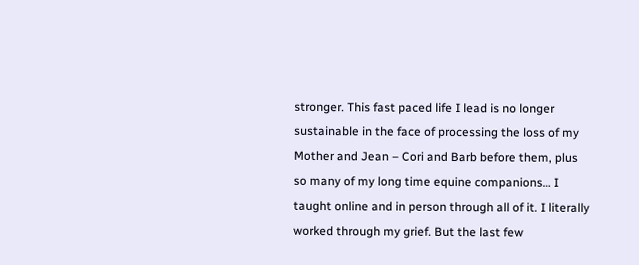stronger. This fast paced life I lead is no longer sustainable in the face of processing the loss of my Mother and Jean – Cori and Barb before them, plus so many of my long time equine companions… I taught online and in person through all of it. I literally worked through my grief. But the last few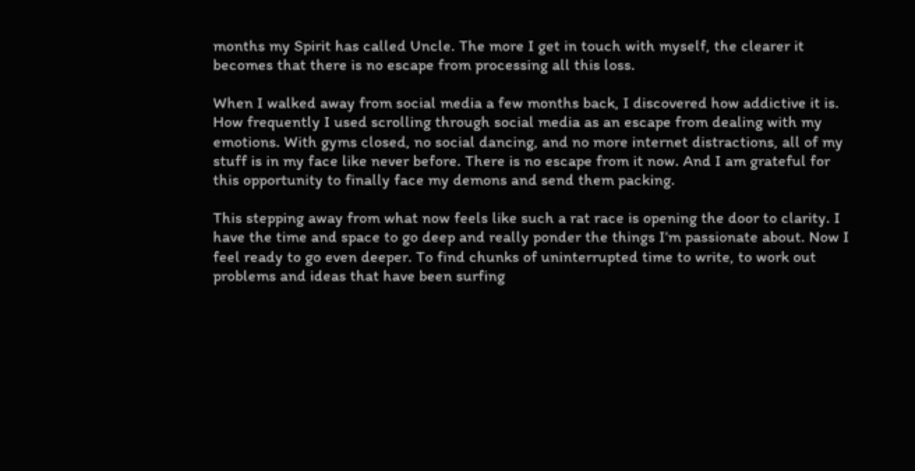months my Spirit has called Uncle. The more I get in touch with myself, the clearer it becomes that there is no escape from processing all this loss.

When I walked away from social media a few months back, I discovered how addictive it is. How frequently I used scrolling through social media as an escape from dealing with my emotions. With gyms closed, no social dancing, and no more internet distractions, all of my stuff is in my face like never before. There is no escape from it now. And I am grateful for this opportunity to finally face my demons and send them packing.

This stepping away from what now feels like such a rat race is opening the door to clarity. I have the time and space to go deep and really ponder the things I’m passionate about. Now I feel ready to go even deeper. To find chunks of uninterrupted time to write, to work out problems and ideas that have been surfing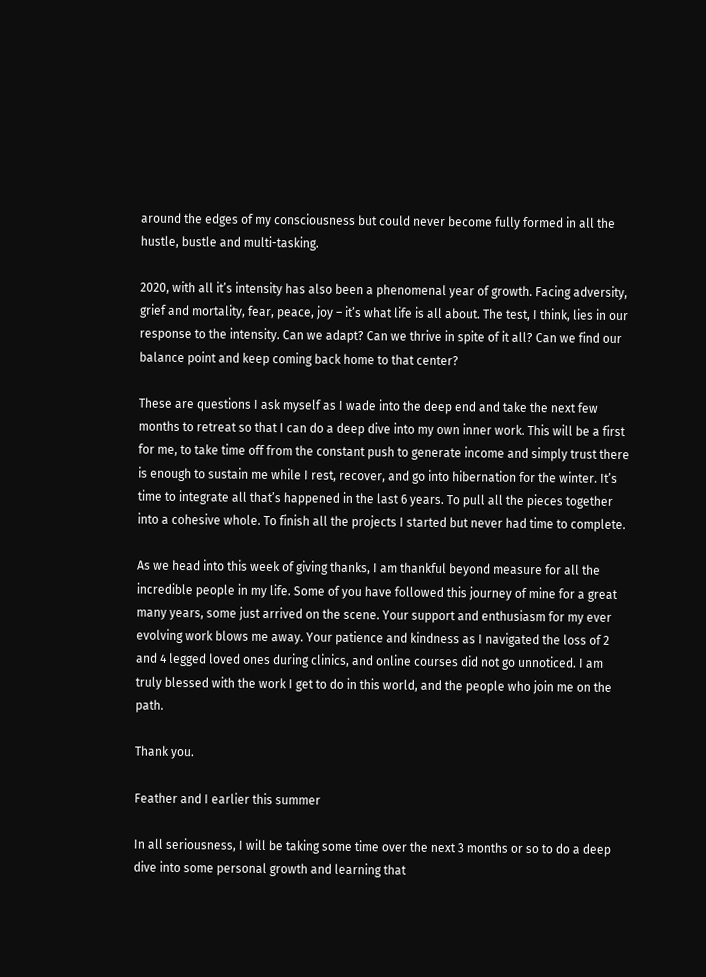around the edges of my consciousness but could never become fully formed in all the hustle, bustle and multi-tasking.

2020, with all it’s intensity has also been a phenomenal year of growth. Facing adversity, grief and mortality, fear, peace, joy – it’s what life is all about. The test, I think, lies in our response to the intensity. Can we adapt? Can we thrive in spite of it all? Can we find our balance point and keep coming back home to that center?

These are questions I ask myself as I wade into the deep end and take the next few months to retreat so that I can do a deep dive into my own inner work. This will be a first for me, to take time off from the constant push to generate income and simply trust there is enough to sustain me while I rest, recover, and go into hibernation for the winter. It’s time to integrate all that’s happened in the last 6 years. To pull all the pieces together into a cohesive whole. To finish all the projects I started but never had time to complete.

As we head into this week of giving thanks, I am thankful beyond measure for all the incredible people in my life. Some of you have followed this journey of mine for a great many years, some just arrived on the scene. Your support and enthusiasm for my ever evolving work blows me away. Your patience and kindness as I navigated the loss of 2 and 4 legged loved ones during clinics, and online courses did not go unnoticed. I am truly blessed with the work I get to do in this world, and the people who join me on the path.

Thank you.

Feather and I earlier this summer

In all seriousness, I will be taking some time over the next 3 months or so to do a deep dive into some personal growth and learning that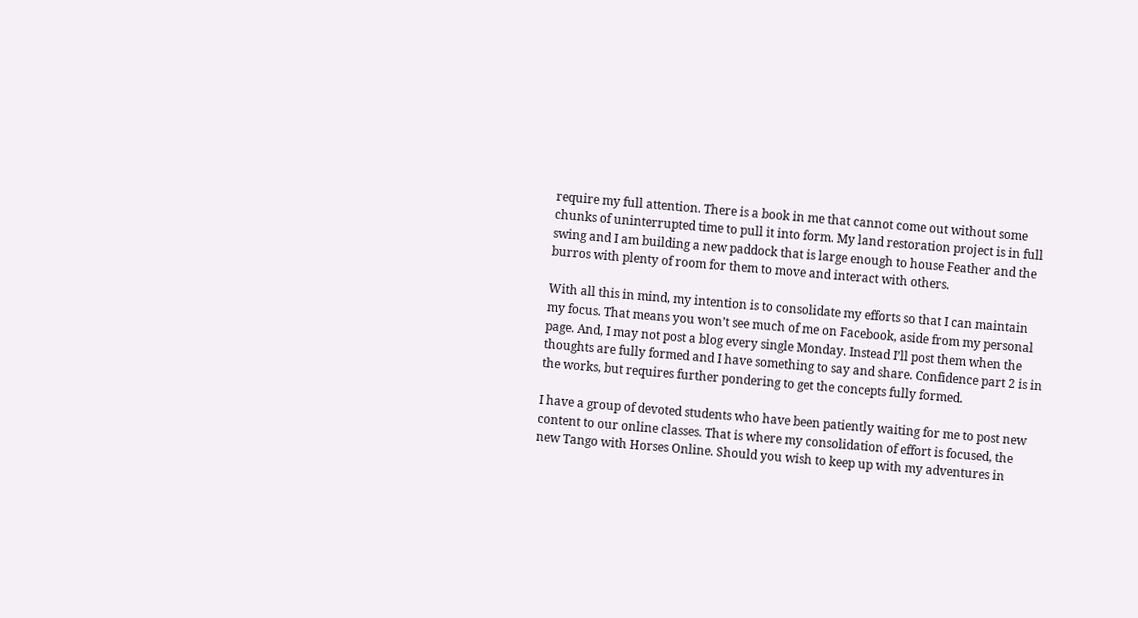require my full attention. There is a book in me that cannot come out without some chunks of uninterrupted time to pull it into form. My land restoration project is in full swing and I am building a new paddock that is large enough to house Feather and the burros with plenty of room for them to move and interact with others.

With all this in mind, my intention is to consolidate my efforts so that I can maintain my focus. That means you won’t see much of me on Facebook, aside from my personal page. And, I may not post a blog every single Monday. Instead I’ll post them when the thoughts are fully formed and I have something to say and share. Confidence part 2 is in the works, but requires further pondering to get the concepts fully formed.

I have a group of devoted students who have been patiently waiting for me to post new content to our online classes. That is where my consolidation of effort is focused, the new Tango with Horses Online. Should you wish to keep up with my adventures in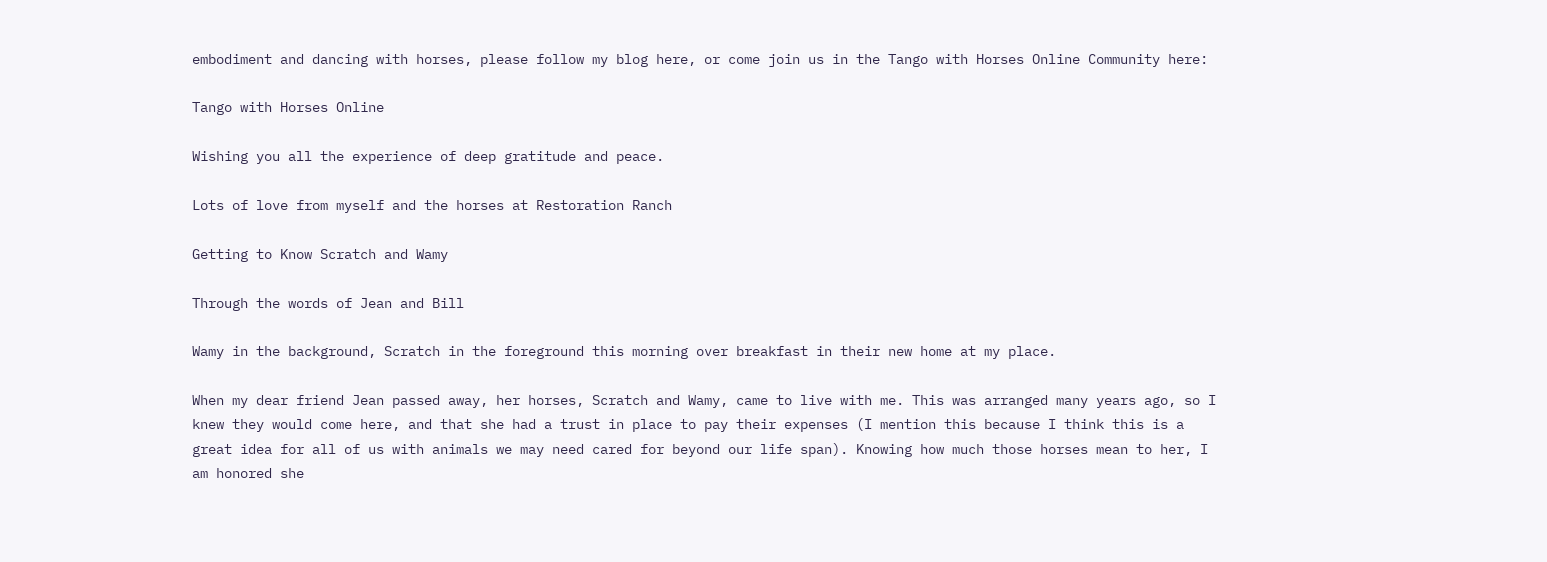embodiment and dancing with horses, please follow my blog here, or come join us in the Tango with Horses Online Community here:

Tango with Horses Online

Wishing you all the experience of deep gratitude and peace.

Lots of love from myself and the horses at Restoration Ranch

Getting to Know Scratch and Wamy

Through the words of Jean and Bill

Wamy in the background, Scratch in the foreground this morning over breakfast in their new home at my place.

When my dear friend Jean passed away, her horses, Scratch and Wamy, came to live with me. This was arranged many years ago, so I knew they would come here, and that she had a trust in place to pay their expenses (I mention this because I think this is a great idea for all of us with animals we may need cared for beyond our life span). Knowing how much those horses mean to her, I am honored she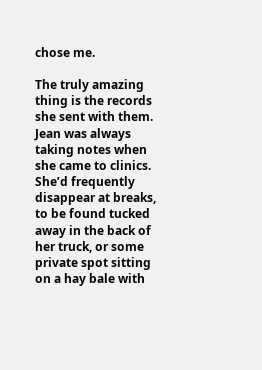chose me.

The truly amazing thing is the records she sent with them. Jean was always taking notes when she came to clinics. She’d frequently disappear at breaks, to be found tucked away in the back of her truck, or some private spot sitting on a hay bale with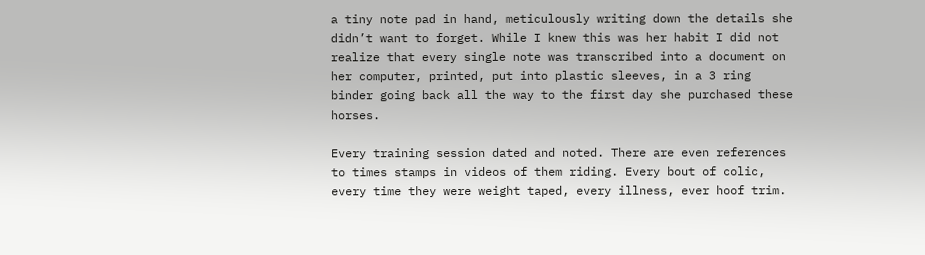a tiny note pad in hand, meticulously writing down the details she didn’t want to forget. While I knew this was her habit I did not realize that every single note was transcribed into a document on her computer, printed, put into plastic sleeves, in a 3 ring binder going back all the way to the first day she purchased these horses.

Every training session dated and noted. There are even references to times stamps in videos of them riding. Every bout of colic, every time they were weight taped, every illness, ever hoof trim.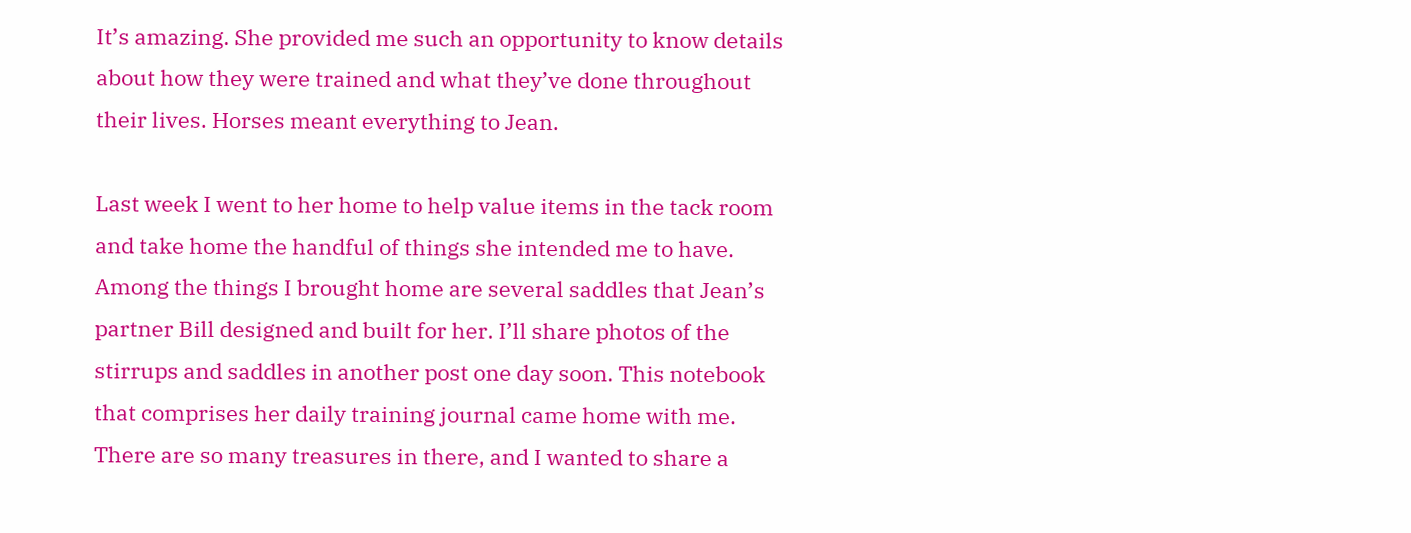It’s amazing. She provided me such an opportunity to know details about how they were trained and what they’ve done throughout their lives. Horses meant everything to Jean.

Last week I went to her home to help value items in the tack room and take home the handful of things she intended me to have. Among the things I brought home are several saddles that Jean’s partner Bill designed and built for her. I’ll share photos of the stirrups and saddles in another post one day soon. This notebook that comprises her daily training journal came home with me. There are so many treasures in there, and I wanted to share a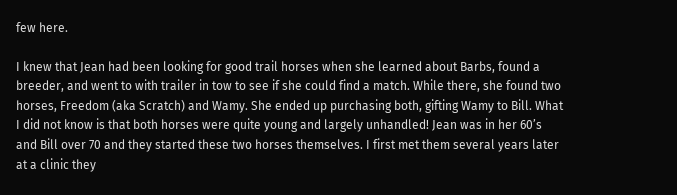few here.

I knew that Jean had been looking for good trail horses when she learned about Barbs, found a breeder, and went to with trailer in tow to see if she could find a match. While there, she found two horses, Freedom (aka Scratch) and Wamy. She ended up purchasing both, gifting Wamy to Bill. What I did not know is that both horses were quite young and largely unhandled! Jean was in her 60’s and Bill over 70 and they started these two horses themselves. I first met them several years later at a clinic they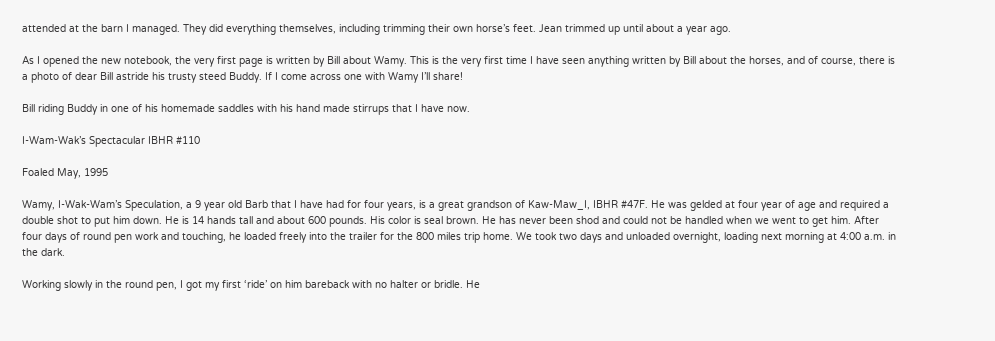attended at the barn I managed. They did everything themselves, including trimming their own horse’s feet. Jean trimmed up until about a year ago.

As I opened the new notebook, the very first page is written by Bill about Wamy. This is the very first time I have seen anything written by Bill about the horses, and of course, there is a photo of dear Bill astride his trusty steed Buddy. If I come across one with Wamy I’ll share!

Bill riding Buddy in one of his homemade saddles with his hand made stirrups that I have now.

I-Wam-Wak’s Spectacular IBHR #110

Foaled May, 1995

Wamy, I-Wak-Wam’s Speculation, a 9 year old Barb that I have had for four years, is a great grandson of Kaw-Maw_I, IBHR #47F. He was gelded at four year of age and required a double shot to put him down. He is 14 hands tall and about 600 pounds. His color is seal brown. He has never been shod and could not be handled when we went to get him. After four days of round pen work and touching, he loaded freely into the trailer for the 800 miles trip home. We took two days and unloaded overnight, loading next morning at 4:00 a.m. in the dark.

Working slowly in the round pen, I got my first ‘ride’ on him bareback with no halter or bridle. He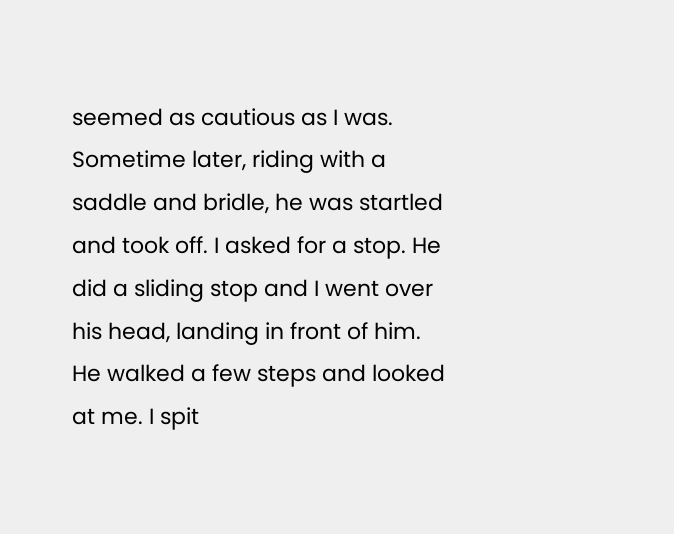seemed as cautious as I was. Sometime later, riding with a saddle and bridle, he was startled and took off. I asked for a stop. He did a sliding stop and I went over his head, landing in front of him. He walked a few steps and looked at me. I spit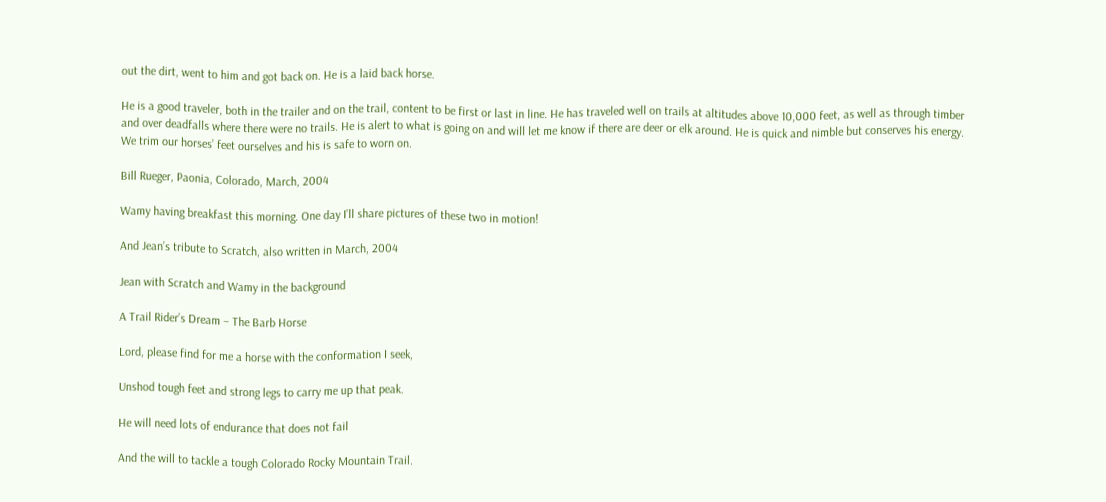out the dirt, went to him and got back on. He is a laid back horse.

He is a good traveler, both in the trailer and on the trail, content to be first or last in line. He has traveled well on trails at altitudes above 10,000 feet, as well as through timber and over deadfalls where there were no trails. He is alert to what is going on and will let me know if there are deer or elk around. He is quick and nimble but conserves his energy. We trim our horses’ feet ourselves and his is safe to worn on.

Bill Rueger, Paonia, Colorado, March, 2004

Wamy having breakfast this morning. One day I’ll share pictures of these two in motion!

And Jean’s tribute to Scratch, also written in March, 2004

Jean with Scratch and Wamy in the background

A Trail Rider’s Dream – The Barb Horse

Lord, please find for me a horse with the conformation I seek,

Unshod tough feet and strong legs to carry me up that peak.

He will need lots of endurance that does not fail

And the will to tackle a tough Colorado Rocky Mountain Trail.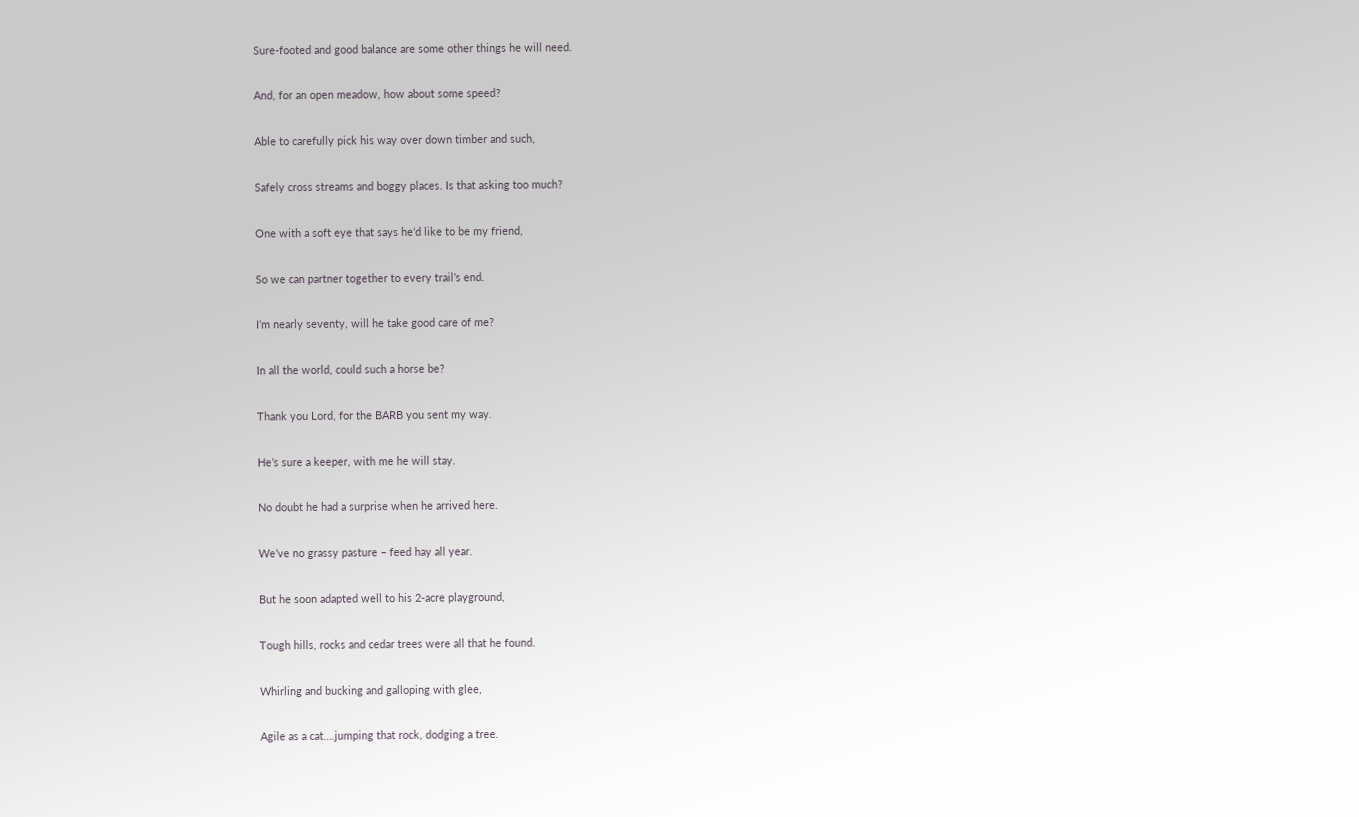Sure-footed and good balance are some other things he will need.

And, for an open meadow, how about some speed?

Able to carefully pick his way over down timber and such,

Safely cross streams and boggy places. Is that asking too much?

One with a soft eye that says he’d like to be my friend,

So we can partner together to every trail’s end.

I’m nearly seventy, will he take good care of me?

In all the world, could such a horse be?

Thank you Lord, for the BARB you sent my way.

He’s sure a keeper, with me he will stay.

No doubt he had a surprise when he arrived here.

We’ve no grassy pasture – feed hay all year.

But he soon adapted well to his 2-acre playground,

Tough hills, rocks and cedar trees were all that he found.

Whirling and bucking and galloping with glee,

Agile as a cat….jumping that rock, dodging a tree.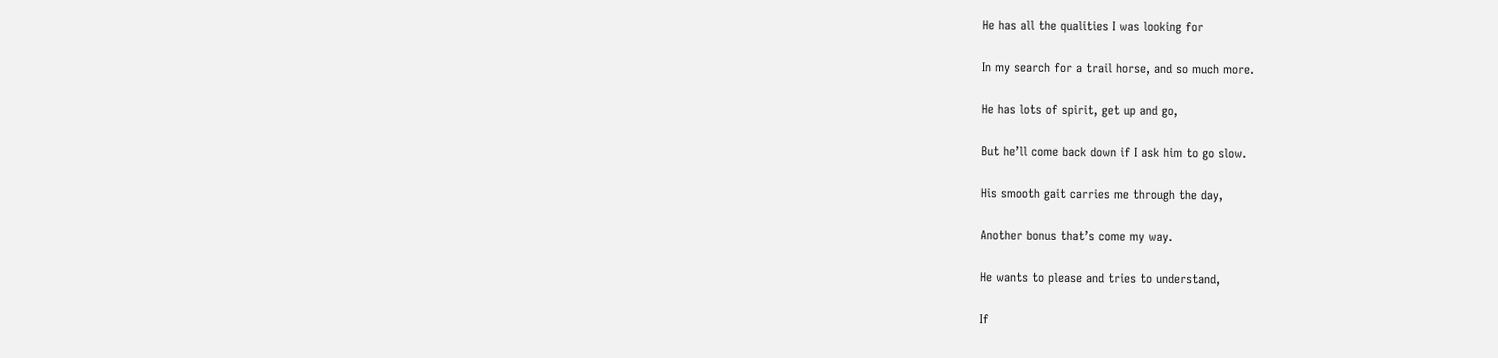He has all the qualities I was looking for

In my search for a trail horse, and so much more.

He has lots of spirit, get up and go,

But he’ll come back down if I ask him to go slow.

His smooth gait carries me through the day,

Another bonus that’s come my way.

He wants to please and tries to understand,

If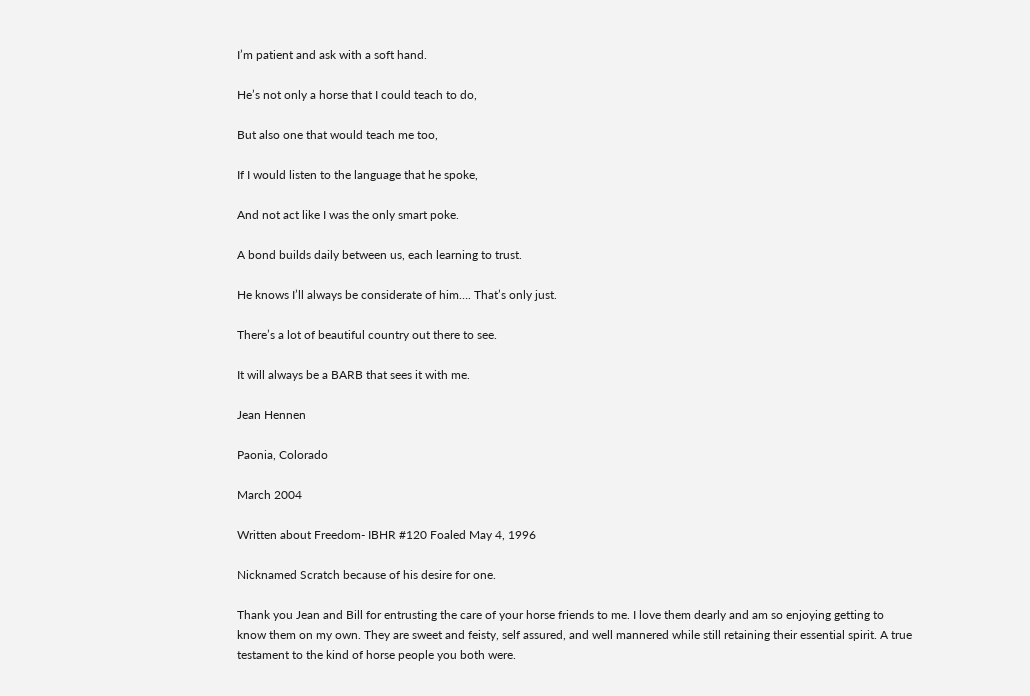I’m patient and ask with a soft hand.

He’s not only a horse that I could teach to do,

But also one that would teach me too,

If I would listen to the language that he spoke,

And not act like I was the only smart poke.

A bond builds daily between us, each learning to trust.

He knows I’ll always be considerate of him…. That’s only just.

There’s a lot of beautiful country out there to see.

It will always be a BARB that sees it with me.

Jean Hennen

Paonia, Colorado

March 2004

Written about Freedom- IBHR #120 Foaled May 4, 1996

Nicknamed Scratch because of his desire for one.

Thank you Jean and Bill for entrusting the care of your horse friends to me. I love them dearly and am so enjoying getting to know them on my own. They are sweet and feisty, self assured, and well mannered while still retaining their essential spirit. A true testament to the kind of horse people you both were.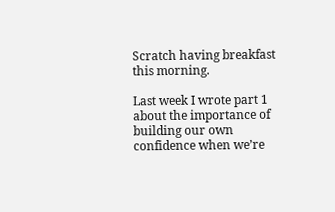Scratch having breakfast this morning.

Last week I wrote part 1 about the importance of building our own confidence when we’re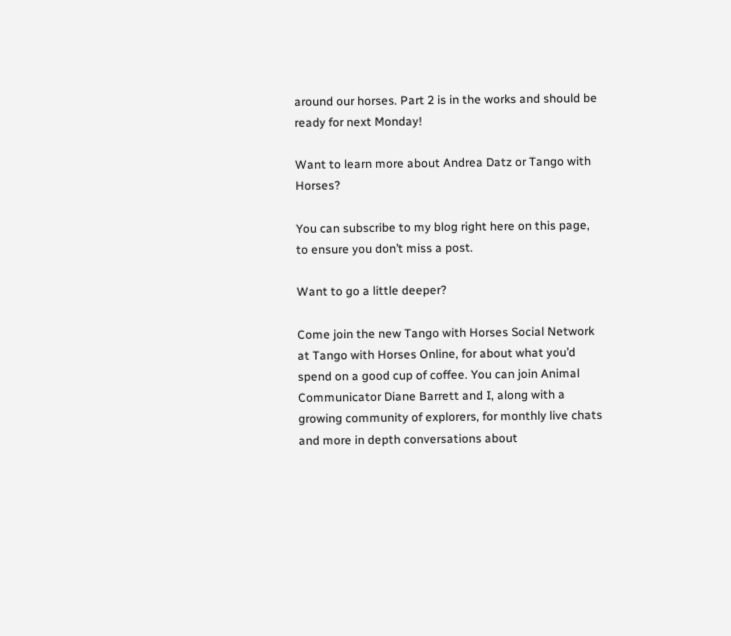around our horses. Part 2 is in the works and should be ready for next Monday!

Want to learn more about Andrea Datz or Tango with Horses?

You can subscribe to my blog right here on this page, to ensure you don’t miss a post.

Want to go a little deeper?

Come join the new Tango with Horses Social Network at Tango with Horses Online, for about what you’d spend on a good cup of coffee. You can join Animal Communicator Diane Barrett and I, along with a growing community of explorers, for monthly live chats and more in depth conversations about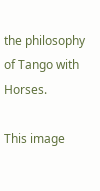the philosophy of Tango with Horses.

This image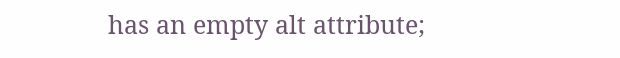has an empty alt attribute;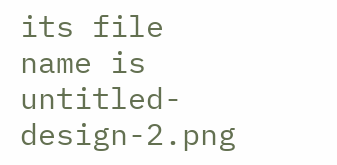its file name is untitled-design-2.png